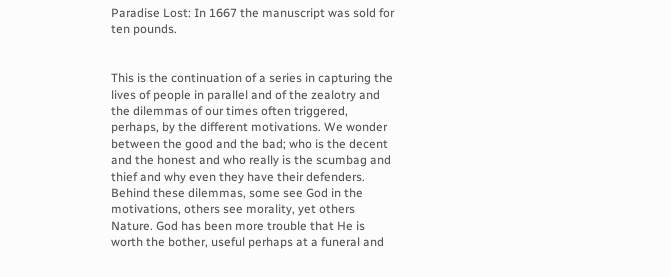Paradise Lost: In 1667 the manuscript was sold for ten pounds.


This is the continuation of a series in capturing the lives of people in parallel and of the zealotry and the dilemmas of our times often triggered, perhaps, by the different motivations. We wonder between the good and the bad; who is the decent and the honest and who really is the scumbag and thief and why even they have their defenders. Behind these dilemmas, some see God in the motivations, others see morality, yet others Nature. God has been more trouble that He is worth the bother, useful perhaps at a funeral and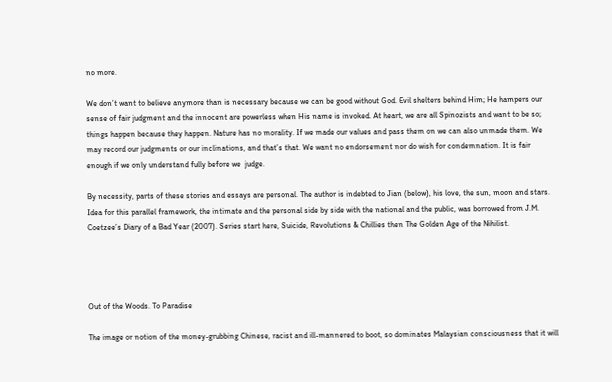no more.

We don’t want to believe anymore than is necessary because we can be good without God. Evil shelters behind Him; He hampers our sense of fair judgment and the innocent are powerless when His name is invoked. At heart, we are all Spinozists and want to be so; things happen because they happen. Nature has no morality. If we made our values and pass them on we can also unmade them. We may record our judgments or our inclinations, and that’s that. We want no endorsement nor do wish for condemnation. It is fair enough if we only understand fully before we  judge.

By necessity, parts of these stories and essays are personal. The author is indebted to Jian (below), his love, the sun, moon and stars.  Idea for this parallel framework, the intimate and the personal side by side with the national and the public, was borrowed from J.M. Coetzee’s Diary of a Bad Year (2007). Series start here, Suicide, Revolutions & Chillies then The Golden Age of the Nihilist.




Out of the Woods. To Paradise

The image or notion of the money-grubbing Chinese, racist and ill-mannered to boot, so dominates Malaysian consciousness that it will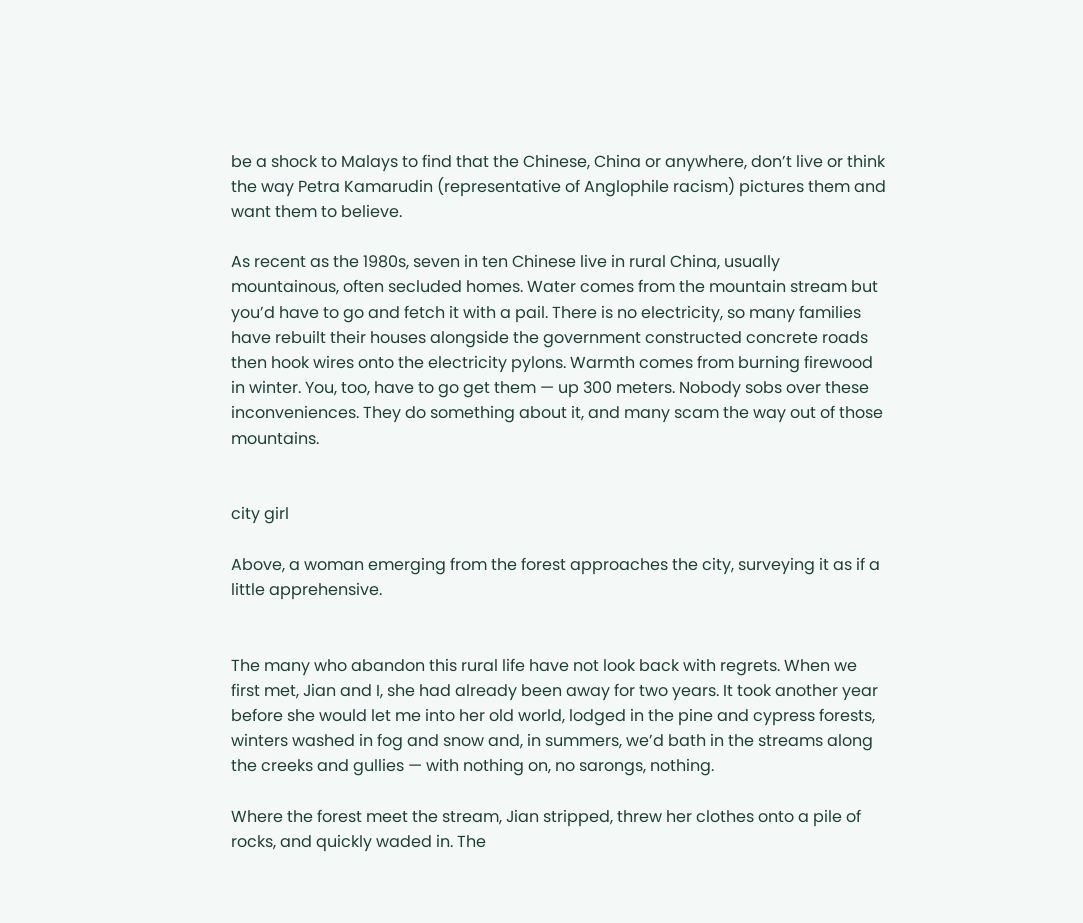be a shock to Malays to find that the Chinese, China or anywhere, don’t live or think the way Petra Kamarudin (representative of Anglophile racism) pictures them and want them to believe.

As recent as the 1980s, seven in ten Chinese live in rural China, usually mountainous, often secluded homes. Water comes from the mountain stream but you’d have to go and fetch it with a pail. There is no electricity, so many families have rebuilt their houses alongside the government constructed concrete roads then hook wires onto the electricity pylons. Warmth comes from burning firewood in winter. You, too, have to go get them — up 300 meters. Nobody sobs over these inconveniences. They do something about it, and many scam the way out of those mountains.


city girl

Above, a woman emerging from the forest approaches the city, surveying it as if a little apprehensive.


The many who abandon this rural life have not look back with regrets. When we first met, Jian and I, she had already been away for two years. It took another year before she would let me into her old world, lodged in the pine and cypress forests, winters washed in fog and snow and, in summers, we’d bath in the streams along the creeks and gullies — with nothing on, no sarongs, nothing.

Where the forest meet the stream, Jian stripped, threw her clothes onto a pile of rocks, and quickly waded in. The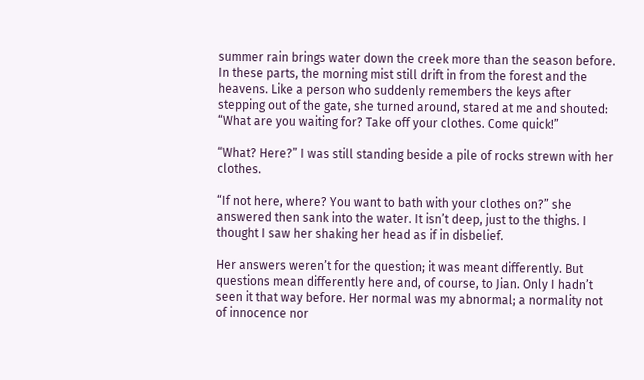summer rain brings water down the creek more than the season before. In these parts, the morning mist still drift in from the forest and the heavens. Like a person who suddenly remembers the keys after stepping out of the gate, she turned around, stared at me and shouted: “What are you waiting for? Take off your clothes. Come quick!”

“What? Here?” I was still standing beside a pile of rocks strewn with her clothes.

“If not here, where? You want to bath with your clothes on?” she answered then sank into the water. It isn’t deep, just to the thighs. I thought I saw her shaking her head as if in disbelief.

Her answers weren’t for the question; it was meant differently. But questions mean differently here and, of course, to Jian. Only I hadn’t seen it that way before. Her normal was my abnormal; a normality not of innocence nor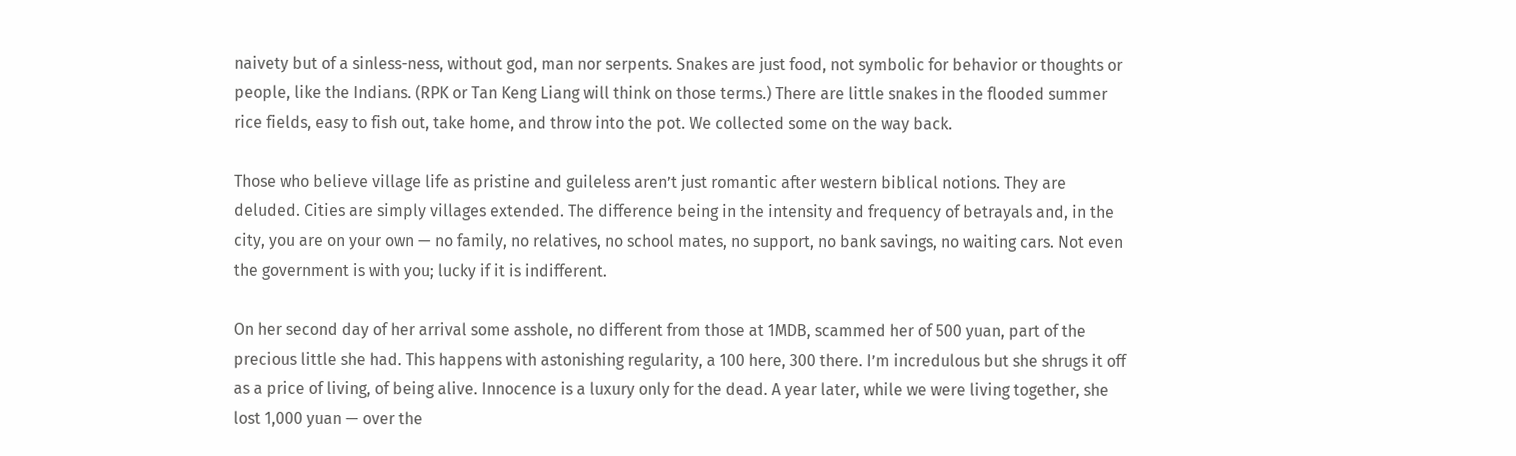naivety but of a sinless-ness, without god, man nor serpents. Snakes are just food, not symbolic for behavior or thoughts or people, like the Indians. (RPK or Tan Keng Liang will think on those terms.) There are little snakes in the flooded summer rice fields, easy to fish out, take home, and throw into the pot. We collected some on the way back.

Those who believe village life as pristine and guileless aren’t just romantic after western biblical notions. They are deluded. Cities are simply villages extended. The difference being in the intensity and frequency of betrayals and, in the city, you are on your own — no family, no relatives, no school mates, no support, no bank savings, no waiting cars. Not even the government is with you; lucky if it is indifferent.

On her second day of her arrival some asshole, no different from those at 1MDB, scammed her of 500 yuan, part of the precious little she had. This happens with astonishing regularity, a 100 here, 300 there. I’m incredulous but she shrugs it off as a price of living, of being alive. Innocence is a luxury only for the dead. A year later, while we were living together, she lost 1,000 yuan — over the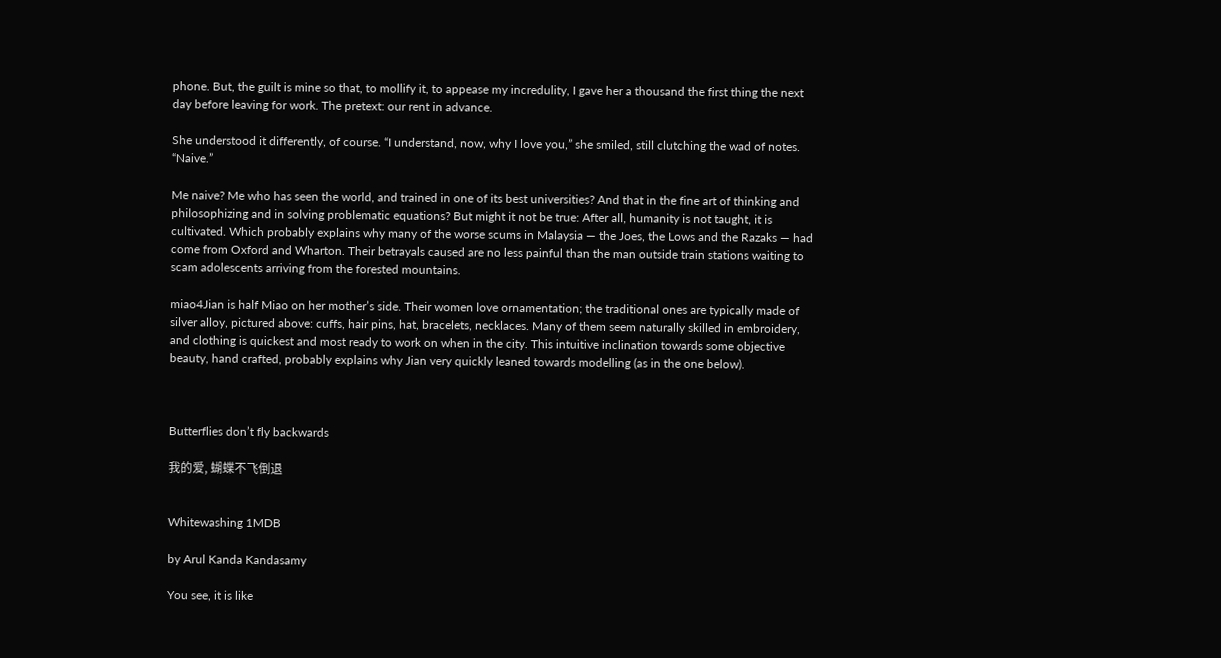phone. But, the guilt is mine so that, to mollify it, to appease my incredulity, I gave her a thousand the first thing the next day before leaving for work. The pretext: our rent in advance.

She understood it differently, of course. “I understand, now, why I love you,” she smiled, still clutching the wad of notes. “Naive.”

Me naive? Me who has seen the world, and trained in one of its best universities? And that in the fine art of thinking and philosophizing and in solving problematic equations? But might it not be true: After all, humanity is not taught, it is cultivated. Which probably explains why many of the worse scums in Malaysia — the Joes, the Lows and the Razaks — had come from Oxford and Wharton. Their betrayals caused are no less painful than the man outside train stations waiting to scam adolescents arriving from the forested mountains.

miao4Jian is half Miao on her mother’s side. Their women love ornamentation; the traditional ones are typically made of silver alloy, pictured above: cuffs, hair pins, hat, bracelets, necklaces. Many of them seem naturally skilled in embroidery, and clothing is quickest and most ready to work on when in the city. This intuitive inclination towards some objective beauty, hand crafted, probably explains why Jian very quickly leaned towards modelling (as in the one below).



Butterflies don’t fly backwards

我的爱, 蝴蝶不飞倒退


Whitewashing 1MDB

by Arul Kanda Kandasamy

You see, it is like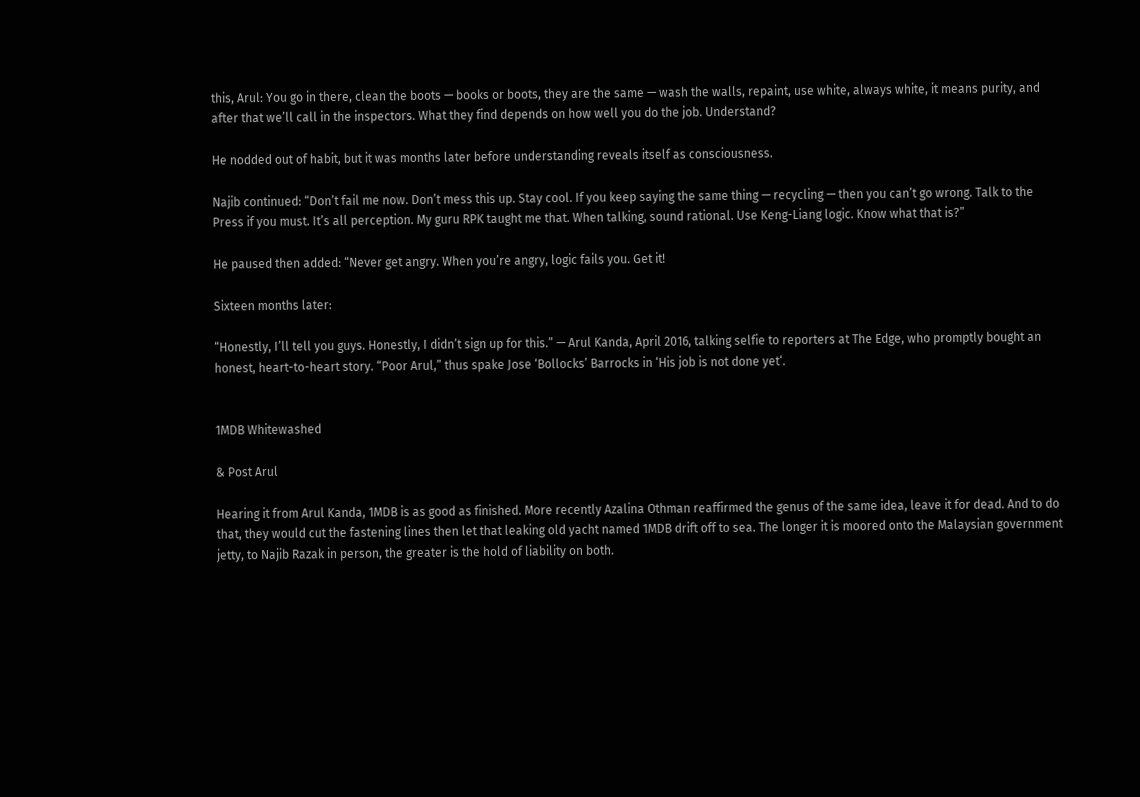this, Arul: You go in there, clean the boots — books or boots, they are the same — wash the walls, repaint, use white, always white, it means purity, and after that we’ll call in the inspectors. What they find depends on how well you do the job. Understand?

He nodded out of habit, but it was months later before understanding reveals itself as consciousness.

Najib continued: “Don’t fail me now. Don’t mess this up. Stay cool. If you keep saying the same thing — recycling — then you can’t go wrong. Talk to the Press if you must. It’s all perception. My guru RPK taught me that. When talking, sound rational. Use Keng-Liang logic. Know what that is?”

He paused then added: “Never get angry. When you’re angry, logic fails you. Get it!

Sixteen months later:

“Honestly, I’ll tell you guys. Honestly, I didn’t sign up for this.” — Arul Kanda, April 2016, talking selfie to reporters at The Edge, who promptly bought an honest, heart-to-heart story. “Poor Arul,” thus spake Jose ‘Bollocks’ Barrocks in ‘His job is not done yet‘.


1MDB Whitewashed

& Post Arul

Hearing it from Arul Kanda, 1MDB is as good as finished. More recently Azalina Othman reaffirmed the genus of the same idea, leave it for dead. And to do that, they would cut the fastening lines then let that leaking old yacht named 1MDB drift off to sea. The longer it is moored onto the Malaysian government jetty, to Najib Razak in person, the greater is the hold of liability on both.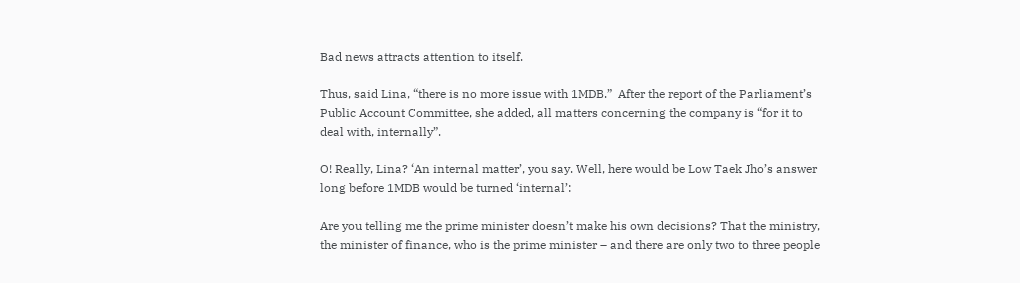Bad news attracts attention to itself.

Thus, said Lina, “there is no more issue with 1MDB.”  After the report of the Parliament’s Public Account Committee, she added, all matters concerning the company is “for it to deal with, internally”.

O! Really, Lina? ‘An internal matter’, you say. Well, here would be Low Taek Jho’s answer long before 1MDB would be turned ‘internal’:

Are you telling me the prime minister doesn’t make his own decisions? That the ministry, the minister of finance, who is the prime minister – and there are only two to three people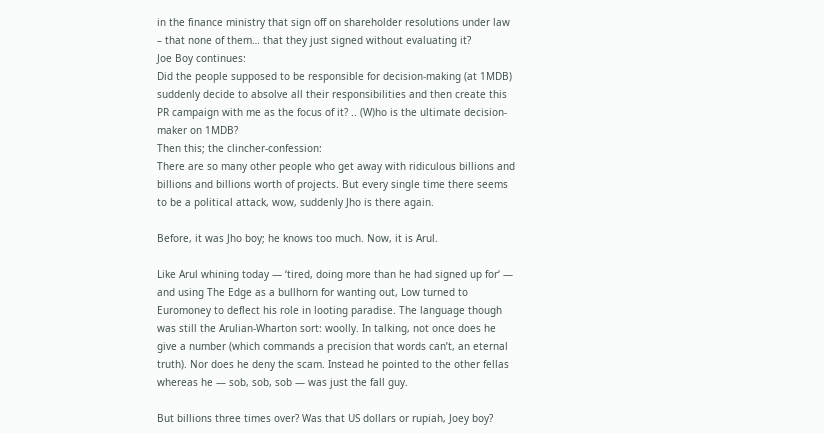in the finance ministry that sign off on shareholder resolutions under law – that none of them… that they just signed without evaluating it?
Joe Boy continues:
Did the people supposed to be responsible for decision-making (at 1MDB) suddenly decide to absolve all their responsibilities and then create this PR campaign with me as the focus of it? .. (W)ho is the ultimate decision-maker on 1MDB?
Then this; the clincher-confession:
There are so many other people who get away with ridiculous billions and billions and billions worth of projects. But every single time there seems to be a political attack, wow, suddenly Jho is there again.

Before, it was Jho boy; he knows too much. Now, it is Arul.

Like Arul whining today — ‘tired, doing more than he had signed up for‘ — and using The Edge as a bullhorn for wanting out, Low turned to Euromoney to deflect his role in looting paradise. The language though was still the Arulian-Wharton sort: woolly. In talking, not once does he give a number (which commands a precision that words can’t, an eternal truth). Nor does he deny the scam. Instead he pointed to the other fellas whereas he — sob, sob, sob — was just the fall guy.

But billions three times over? Was that US dollars or rupiah, Joey boy?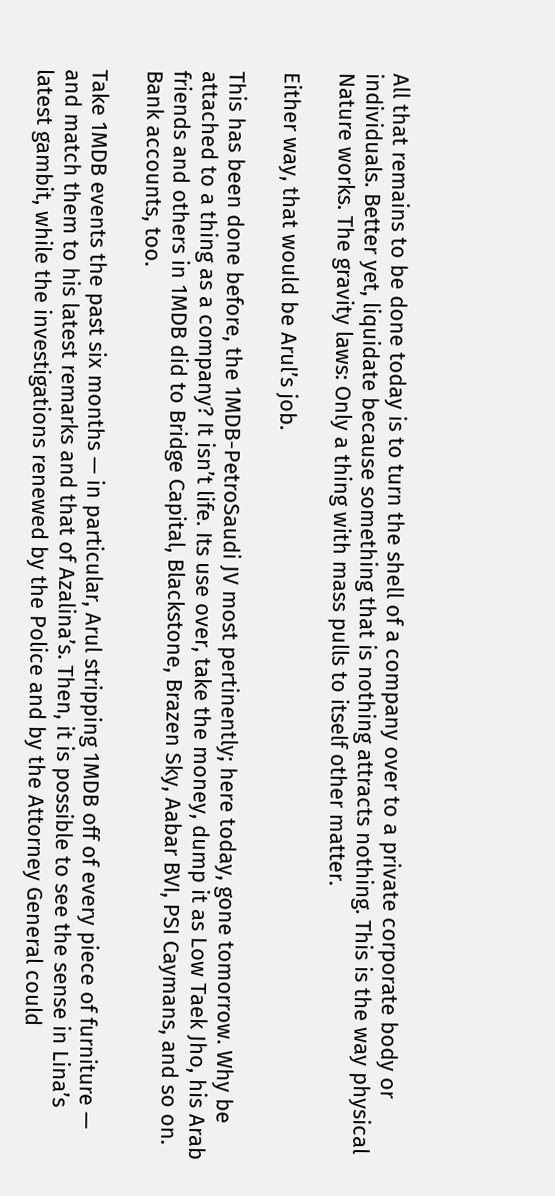All that remains to be done today is to turn the shell of a company over to a private corporate body or individuals. Better yet, liquidate because something that is nothing attracts nothing. This is the way physical Nature works. The gravity laws: Only a thing with mass pulls to itself other matter.

Either way, that would be Arul’s job.

This has been done before, the 1MDB-PetroSaudi JV most pertinently; here today, gone tomorrow. Why be attached to a thing as a company? It isn’t life. Its use over, take the money, dump it as Low Taek Jho, his Arab friends and others in 1MDB did to Bridge Capital, Blackstone, Brazen Sky, Aabar BVI, PSI Caymans, and so on. Bank accounts, too.

Take 1MDB events the past six months — in particular, Arul stripping 1MDB off of every piece of furniture — and match them to his latest remarks and that of Azalina’s. Then, it is possible to see the sense in Lina’s latest gambit, while the investigations renewed by the Police and by the Attorney General could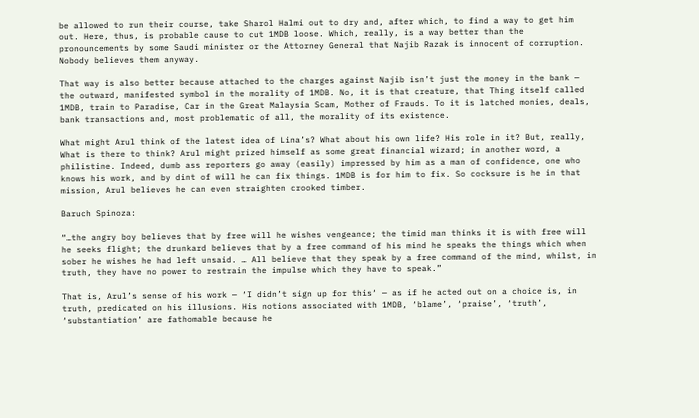be allowed to run their course, take Sharol Halmi out to dry and, after which, to find a way to get him out. Here, thus, is probable cause to cut 1MDB loose. Which, really, is a way better than the pronouncements by some Saudi minister or the Attorney General that Najib Razak is innocent of corruption. Nobody believes them anyway.

That way is also better because attached to the charges against Najib isn’t just the money in the bank — the outward, manifested symbol in the morality of 1MDB. No, it is that creature, that Thing itself called 1MDB, train to Paradise, Car in the Great Malaysia Scam, Mother of Frauds. To it is latched monies, deals, bank transactions and, most problematic of all, the morality of its existence.

What might Arul think of the latest idea of Lina’s? What about his own life? His role in it? But, really, What is there to think? Arul might prized himself as some great financial wizard; in another word, a philistine. Indeed, dumb ass reporters go away (easily) impressed by him as a man of confidence, one who knows his work, and by dint of will he can fix things. 1MDB is for him to fix. So cocksure is he in that mission, Arul believes he can even straighten crooked timber.

Baruch Spinoza:

“…the angry boy believes that by free will he wishes vengeance; the timid man thinks it is with free will he seeks flight; the drunkard believes that by a free command of his mind he speaks the things which when sober he wishes he had left unsaid. … All believe that they speak by a free command of the mind, whilst, in truth, they have no power to restrain the impulse which they have to speak.”

That is, Arul’s sense of his work — ‘I didn’t sign up for this‘ — as if he acted out on a choice is, in truth, predicated on his illusions. His notions associated with 1MDB, ‘blame’, ‘praise’, ‘truth’, ‘substantiation’ are fathomable because he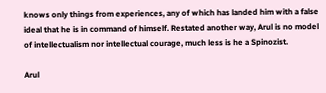knows only things from experiences, any of which has landed him with a false ideal that he is in command of himself. Restated another way, Arul is no model of intellectualism nor intellectual courage, much less is he a Spinozist.

Arul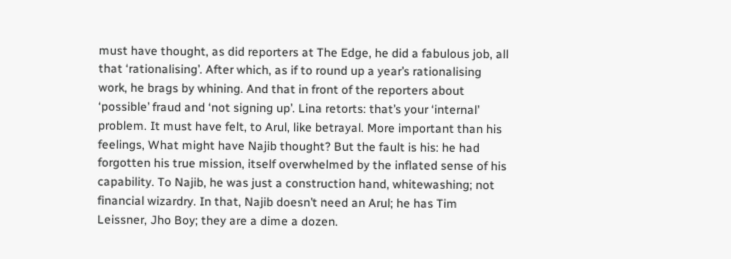must have thought, as did reporters at The Edge, he did a fabulous job, all that ‘rationalising’. After which, as if to round up a year’s rationalising work, he brags by whining. And that in front of the reporters about ‘possible’ fraud and ‘not signing up’. Lina retorts: that’s your ‘internal’ problem. It must have felt, to Arul, like betrayal. More important than his feelings, What might have Najib thought? But the fault is his: he had forgotten his true mission, itself overwhelmed by the inflated sense of his capability. To Najib, he was just a construction hand, whitewashing; not financial wizardry. In that, Najib doesn’t need an Arul; he has Tim Leissner, Jho Boy; they are a dime a dozen.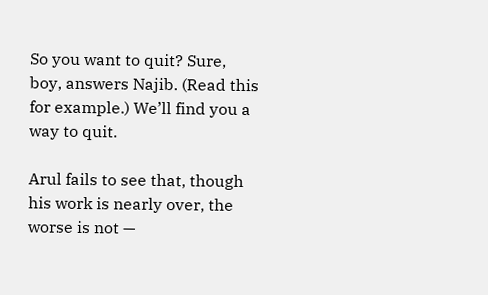So you want to quit? Sure, boy, answers Najib. (Read this for example.) We’ll find you a way to quit.

Arul fails to see that, though his work is nearly over, the worse is not —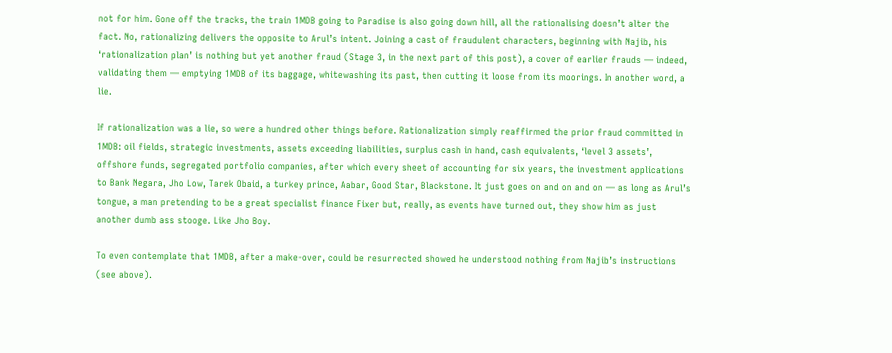not for him. Gone off the tracks, the train 1MDB going to Paradise is also going down hill, all the rationalising doesn’t alter the fact. No, rationalizing delivers the opposite to Arul’s intent. Joining a cast of fraudulent characters, beginning with Najib, his ‘rationalization plan’ is nothing but yet another fraud (Stage 3, in the next part of this post), a cover of earlier frauds — indeed, validating them — emptying 1MDB of its baggage, whitewashing its past, then cutting it loose from its moorings. In another word, a lie.

If rationalization was a lie, so were a hundred other things before. Rationalization simply reaffirmed the prior fraud committed in 1MDB: oil fields, strategic investments, assets exceeding liabilities, surplus cash in hand, cash equivalents, ‘level 3 assets’, offshore funds, segregated portfolio companies, after which every sheet of accounting for six years, the investment applications to Bank Negara, Jho Low, Tarek Obaid, a turkey prince, Aabar, Good Star, Blackstone. It just goes on and on and on — as long as Arul’s tongue, a man pretending to be a great specialist finance Fixer but, really, as events have turned out, they show him as just another dumb ass stooge. Like Jho Boy.

To even contemplate that 1MDB, after a make-over, could be resurrected showed he understood nothing from Najib’s instructions (see above).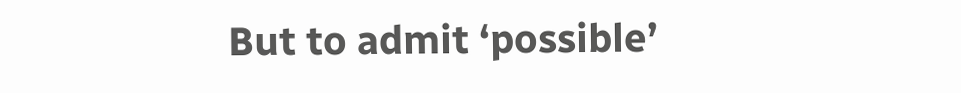But to admit ‘possible’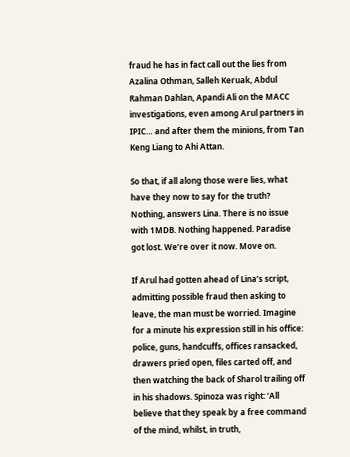fraud he has in fact call out the lies from Azalina Othman, Salleh Keruak, Abdul Rahman Dahlan, Apandi Ali on the MACC investigations, even among Arul partners in IPIC… and after them the minions, from Tan Keng Liang to Ahi Attan.

So that, if all along those were lies, what have they now to say for the truth? Nothing, answers Lina. There is no issue with 1MDB. Nothing happened. Paradise got lost. We’re over it now. Move on.

If Arul had gotten ahead of Lina’s script, admitting possible fraud then asking to leave, the man must be worried. Imagine for a minute his expression still in his office: police, guns, handcuffs, offices ransacked, drawers pried open, files carted off, and then watching the back of Sharol trailing off in his shadows. Spinoza was right: ‘All believe that they speak by a free command of the mind, whilst, in truth,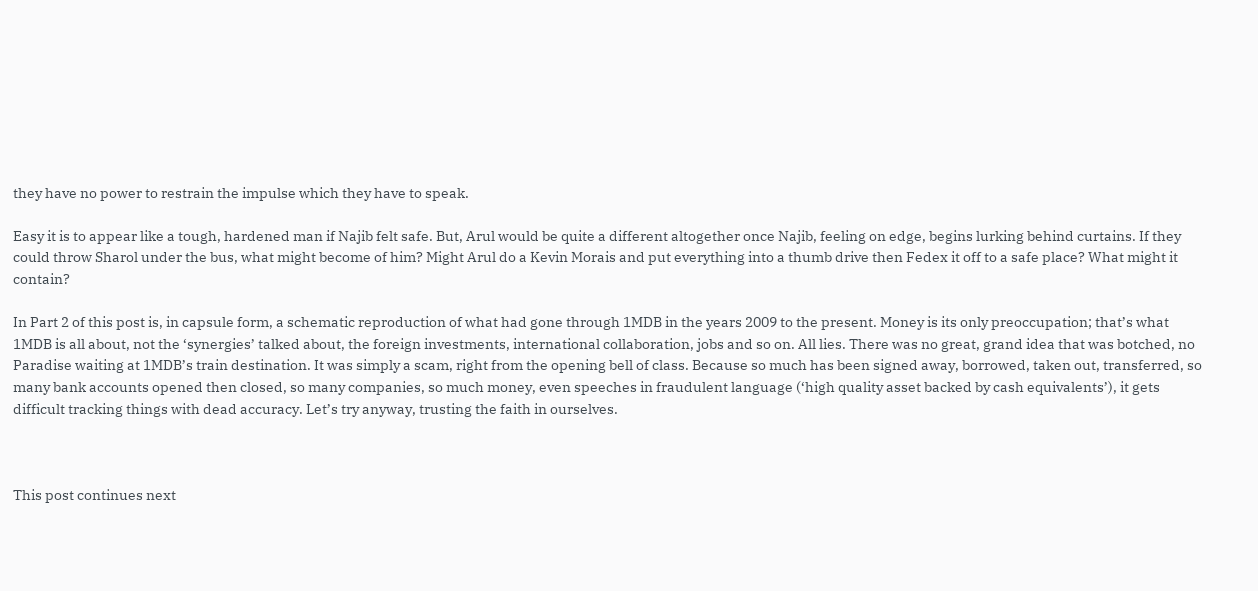they have no power to restrain the impulse which they have to speak.

Easy it is to appear like a tough, hardened man if Najib felt safe. But, Arul would be quite a different altogether once Najib, feeling on edge, begins lurking behind curtains. If they could throw Sharol under the bus, what might become of him? Might Arul do a Kevin Morais and put everything into a thumb drive then Fedex it off to a safe place? What might it contain?

In Part 2 of this post is, in capsule form, a schematic reproduction of what had gone through 1MDB in the years 2009 to the present. Money is its only preoccupation; that’s what 1MDB is all about, not the ‘synergies’ talked about, the foreign investments, international collaboration, jobs and so on. All lies. There was no great, grand idea that was botched, no Paradise waiting at 1MDB’s train destination. It was simply a scam, right from the opening bell of class. Because so much has been signed away, borrowed, taken out, transferred, so many bank accounts opened then closed, so many companies, so much money, even speeches in fraudulent language (‘high quality asset backed by cash equivalents’), it gets difficult tracking things with dead accuracy. Let’s try anyway, trusting the faith in ourselves.



This post continues next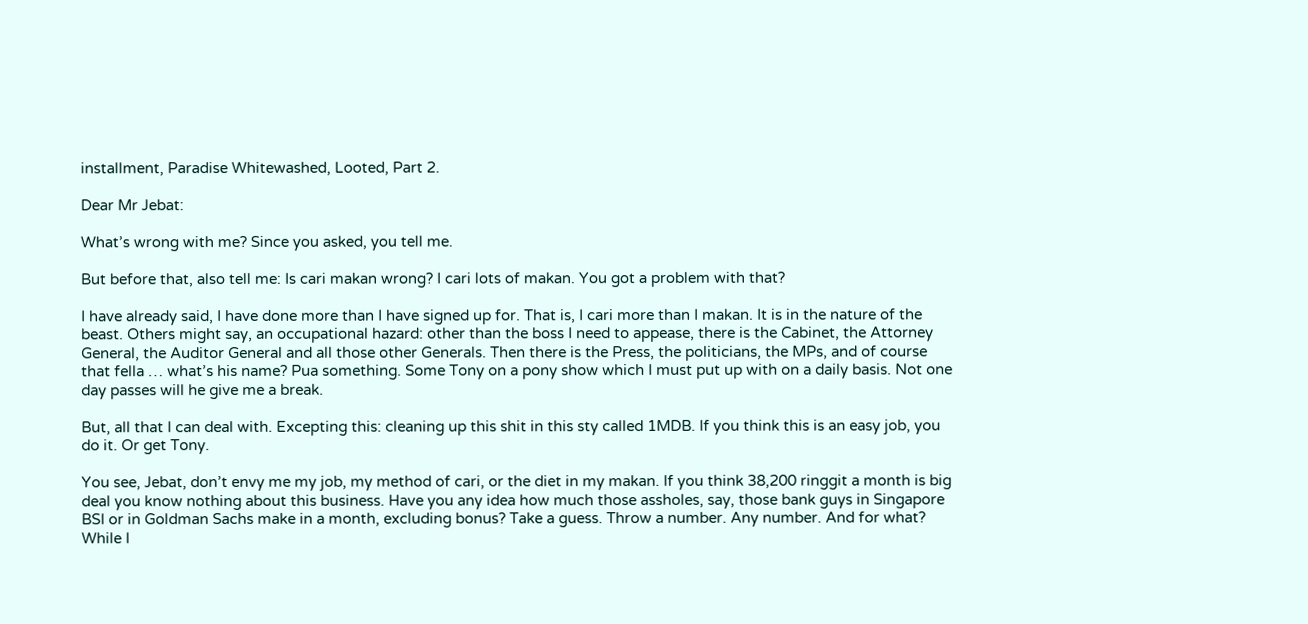installment, Paradise Whitewashed, Looted, Part 2.

Dear Mr Jebat:

What’s wrong with me? Since you asked, you tell me.

But before that, also tell me: Is cari makan wrong? I cari lots of makan. You got a problem with that?

I have already said, I have done more than I have signed up for. That is, I cari more than I makan. It is in the nature of the beast. Others might say, an occupational hazard: other than the boss I need to appease, there is the Cabinet, the Attorney General, the Auditor General and all those other Generals. Then there is the Press, the politicians, the MPs, and of course that fella … what’s his name? Pua something. Some Tony on a pony show which I must put up with on a daily basis. Not one day passes will he give me a break.

But, all that I can deal with. Excepting this: cleaning up this shit in this sty called 1MDB. If you think this is an easy job, you do it. Or get Tony.

You see, Jebat, don’t envy me my job, my method of cari, or the diet in my makan. If you think 38,200 ringgit a month is big deal you know nothing about this business. Have you any idea how much those assholes, say, those bank guys in Singapore BSI or in Goldman Sachs make in a month, excluding bonus? Take a guess. Throw a number. Any number. And for what? While I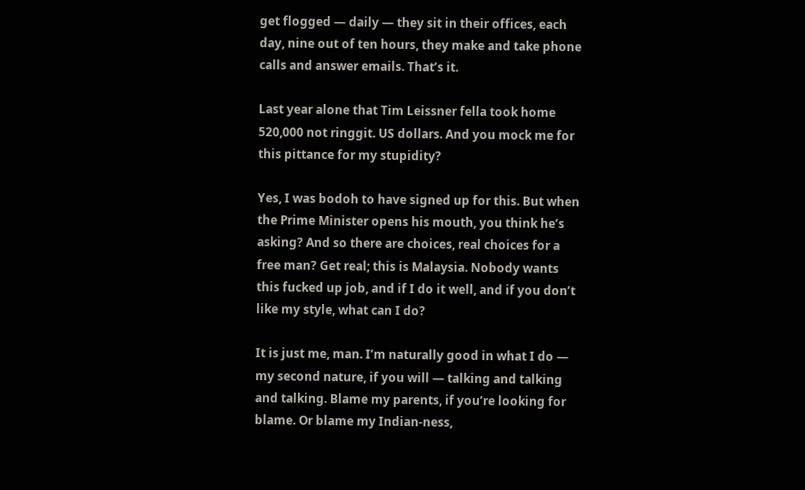get flogged — daily — they sit in their offices, each day, nine out of ten hours, they make and take phone calls and answer emails. That’s it.

Last year alone that Tim Leissner fella took home 520,000 not ringgit. US dollars. And you mock me for this pittance for my stupidity?

Yes, I was bodoh to have signed up for this. But when the Prime Minister opens his mouth, you think he’s asking? And so there are choices, real choices for a free man? Get real; this is Malaysia. Nobody wants this fucked up job, and if I do it well, and if you don’t like my style, what can I do?

It is just me, man. I’m naturally good in what I do — my second nature, if you will — talking and talking and talking. Blame my parents, if you’re looking for blame. Or blame my Indian-ness,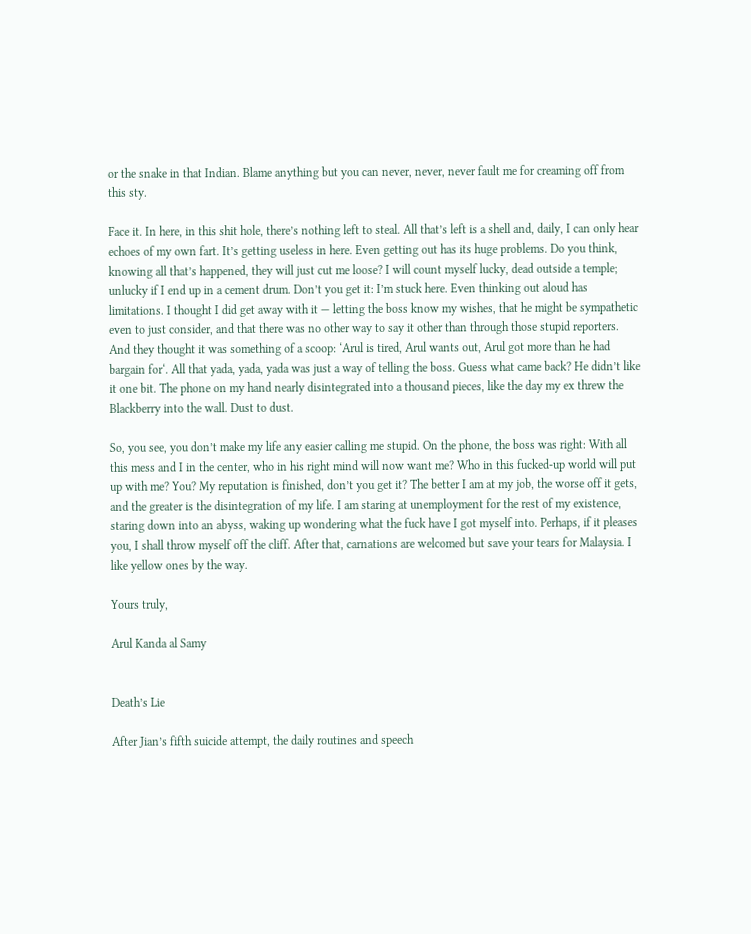or the snake in that Indian. Blame anything but you can never, never, never fault me for creaming off from this sty.

Face it. In here, in this shit hole, there’s nothing left to steal. All that’s left is a shell and, daily, I can only hear echoes of my own fart. It’s getting useless in here. Even getting out has its huge problems. Do you think, knowing all that’s happened, they will just cut me loose? I will count myself lucky, dead outside a temple; unlucky if I end up in a cement drum. Don’t you get it: I’m stuck here. Even thinking out aloud has limitations. I thought I did get away with it — letting the boss know my wishes, that he might be sympathetic even to just consider, and that there was no other way to say it other than through those stupid reporters. And they thought it was something of a scoop: ‘Arul is tired, Arul wants out, Arul got more than he had bargain for‘. All that yada, yada, yada was just a way of telling the boss. Guess what came back? He didn’t like it one bit. The phone on my hand nearly disintegrated into a thousand pieces, like the day my ex threw the Blackberry into the wall. Dust to dust.

So, you see, you don’t make my life any easier calling me stupid. On the phone, the boss was right: With all this mess and I in the center, who in his right mind will now want me? Who in this fucked-up world will put up with me? You? My reputation is finished, don’t you get it? The better I am at my job, the worse off it gets, and the greater is the disintegration of my life. I am staring at unemployment for the rest of my existence, staring down into an abyss, waking up wondering what the fuck have I got myself into. Perhaps, if it pleases you, I shall throw myself off the cliff. After that, carnations are welcomed but save your tears for Malaysia. I like yellow ones by the way.

Yours truly,

Arul Kanda al Samy


Death’s Lie

After Jian’s fifth suicide attempt, the daily routines and speech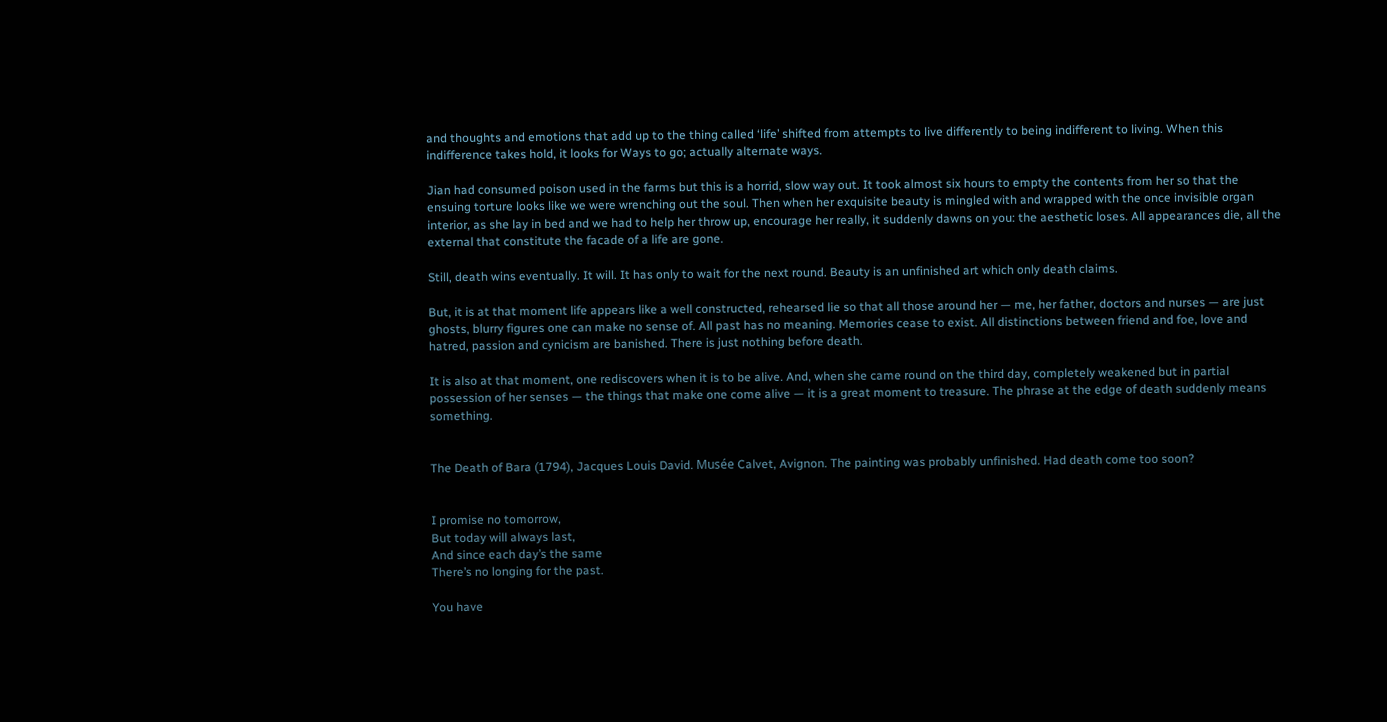and thoughts and emotions that add up to the thing called ‘life’ shifted from attempts to live differently to being indifferent to living. When this indifference takes hold, it looks for Ways to go; actually alternate ways.

Jian had consumed poison used in the farms but this is a horrid, slow way out. It took almost six hours to empty the contents from her so that the ensuing torture looks like we were wrenching out the soul. Then when her exquisite beauty is mingled with and wrapped with the once invisible organ interior, as she lay in bed and we had to help her throw up, encourage her really, it suddenly dawns on you: the aesthetic loses. All appearances die, all the external that constitute the facade of a life are gone.

Still, death wins eventually. It will. It has only to wait for the next round. Beauty is an unfinished art which only death claims.

But, it is at that moment life appears like a well constructed, rehearsed lie so that all those around her — me, her father, doctors and nurses — are just ghosts, blurry figures one can make no sense of. All past has no meaning. Memories cease to exist. All distinctions between friend and foe, love and hatred, passion and cynicism are banished. There is just nothing before death.

It is also at that moment, one rediscovers when it is to be alive. And, when she came round on the third day, completely weakened but in partial possession of her senses — the things that make one come alive — it is a great moment to treasure. The phrase at the edge of death suddenly means something.


The Death of Bara (1794), Jacques Louis David. Musée Calvet, Avignon. The painting was probably unfinished. Had death come too soon?


I promise no tomorrow,
But today will always last,
And since each day’s the same
There’s no longing for the past.

You have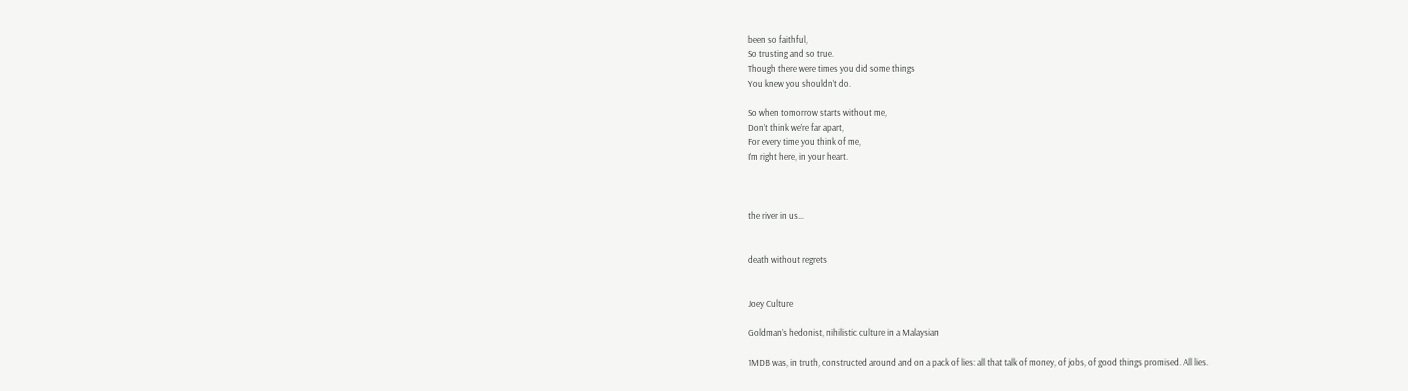been so faithful,
So trusting and so true.
Though there were times you did some things
You knew you shouldn’t do.

So when tomorrow starts without me,
Don’t think we’re far apart,
For every time you think of me,
I’m right here, in your heart.



the river in us…


death without regrets


Joey Culture

Goldman’s hedonist, nihilistic culture in a Malaysian

1MDB was, in truth, constructed around and on a pack of lies: all that talk of money, of jobs, of good things promised. All lies.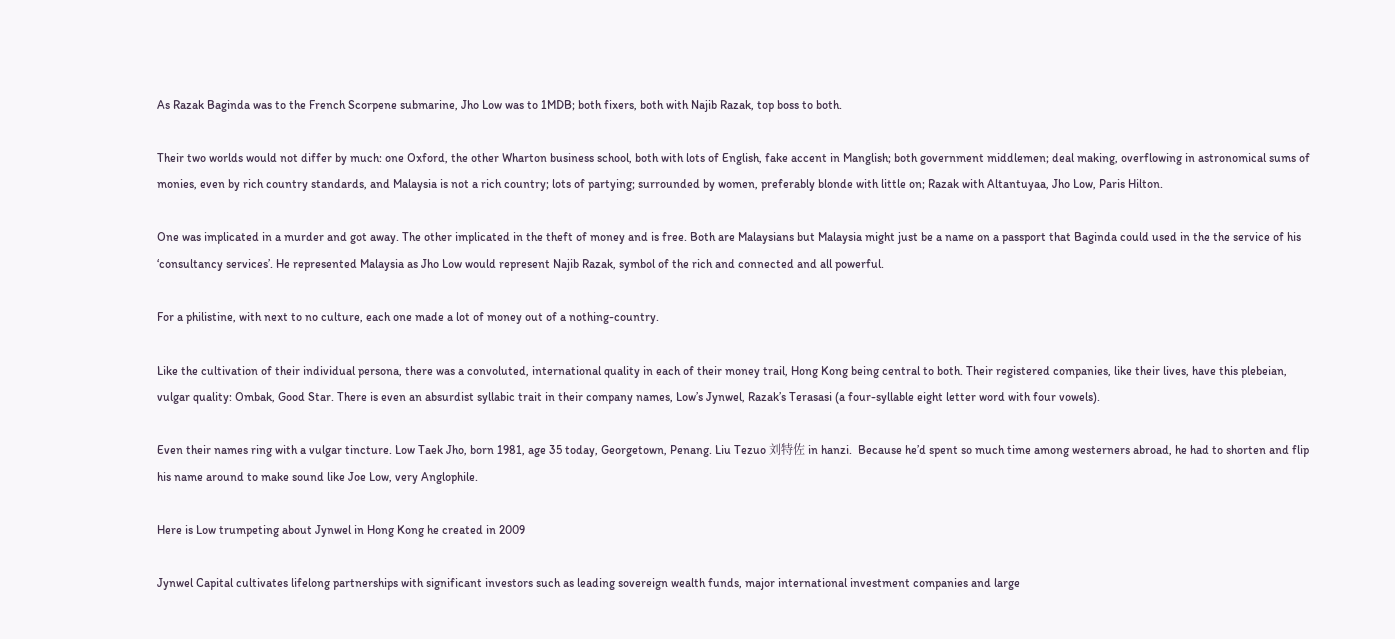As Razak Baginda was to the French Scorpene submarine, Jho Low was to 1MDB; both fixers, both with Najib Razak, top boss to both.

Their two worlds would not differ by much: one Oxford, the other Wharton business school, both with lots of English, fake accent in Manglish; both government middlemen; deal making, overflowing in astronomical sums of monies, even by rich country standards, and Malaysia is not a rich country; lots of partying; surrounded by women, preferably blonde with little on; Razak with Altantuyaa, Jho Low, Paris Hilton.

One was implicated in a murder and got away. The other implicated in the theft of money and is free. Both are Malaysians but Malaysia might just be a name on a passport that Baginda could used in the the service of his ‘consultancy services’. He represented Malaysia as Jho Low would represent Najib Razak, symbol of the rich and connected and all powerful.

For a philistine, with next to no culture, each one made a lot of money out of a nothing-country.

Like the cultivation of their individual persona, there was a convoluted, international quality in each of their money trail, Hong Kong being central to both. Their registered companies, like their lives, have this plebeian, vulgar quality: Ombak, Good Star. There is even an absurdist syllabic trait in their company names, Low’s Jynwel, Razak’s Terasasi (a four-syllable eight letter word with four vowels).

Even their names ring with a vulgar tincture. Low Taek Jho, born 1981, age 35 today, Georgetown, Penang. Liu Tezuo 刘特佐 in hanzi.  Because he’d spent so much time among westerners abroad, he had to shorten and flip his name around to make sound like Joe Low, very Anglophile.

Here is Low trumpeting about Jynwel in Hong Kong he created in 2009

Jynwel Capital cultivates lifelong partnerships with significant investors such as leading sovereign wealth funds, major international investment companies and large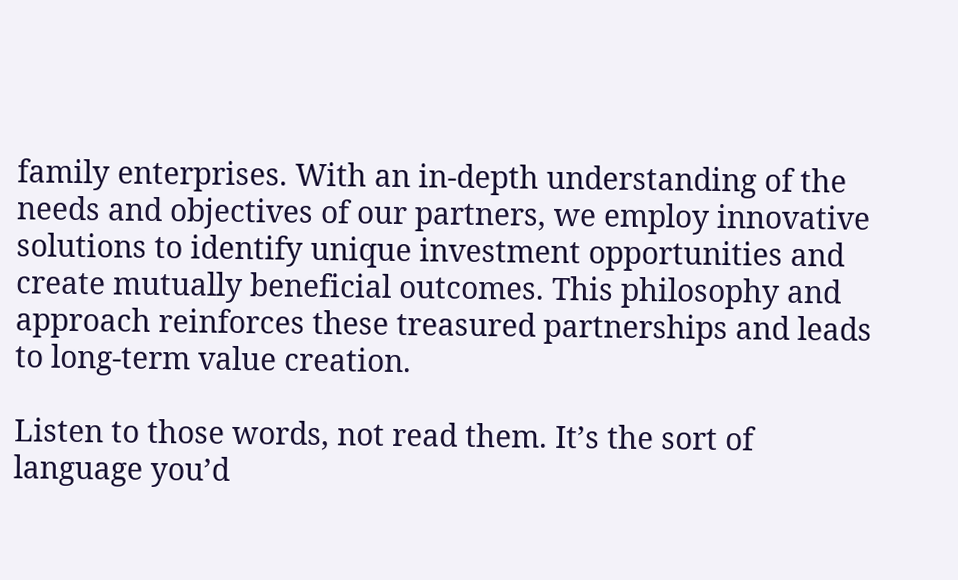family enterprises. With an in-depth understanding of the needs and objectives of our partners, we employ innovative solutions to identify unique investment opportunities and create mutually beneficial outcomes. This philosophy and approach reinforces these treasured partnerships and leads to long-term value creation.

Listen to those words, not read them. It’s the sort of language you’d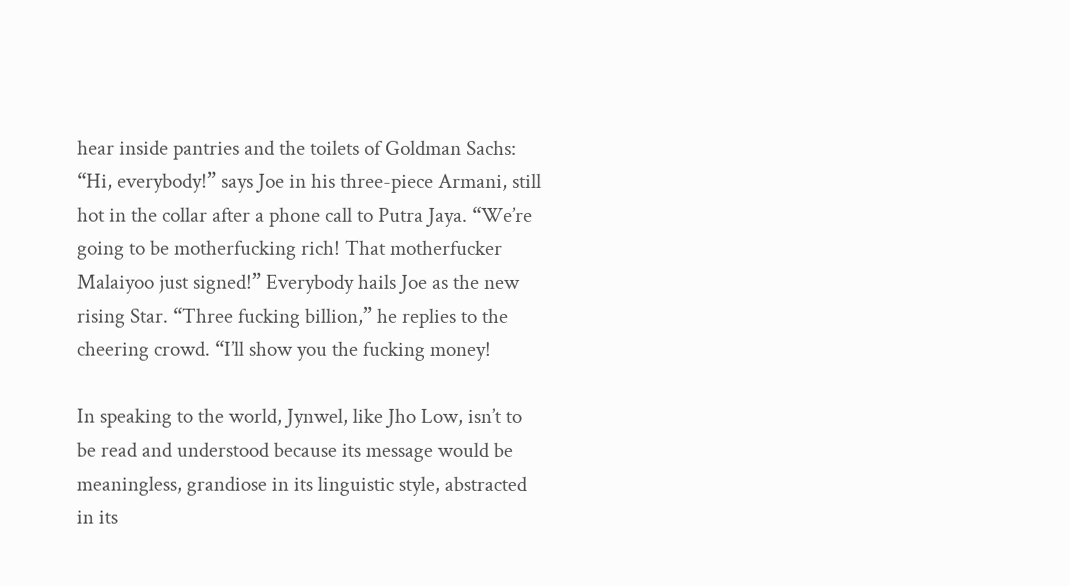hear inside pantries and the toilets of Goldman Sachs: “Hi, everybody!” says Joe in his three-piece Armani, still hot in the collar after a phone call to Putra Jaya. “We’re going to be motherfucking rich! That motherfucker Malaiyoo just signed!” Everybody hails Joe as the new rising Star. “Three fucking billion,” he replies to the cheering crowd. “I’ll show you the fucking money!

In speaking to the world, Jynwel, like Jho Low, isn’t to be read and understood because its message would be meaningless, grandiose in its linguistic style, abstracted in its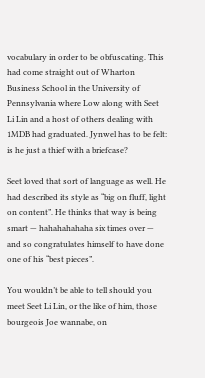vocabulary in order to be obfuscating. This had come straight out of Wharton Business School in the University of Pennsylvania where Low along with Seet Li Lin and a host of others dealing with 1MDB had graduated. Jynwel has to be felt: is he just a thief with a briefcase?

Seet loved that sort of language as well. He had described its style as “big on fluff, light on content”. He thinks that way is being smart — hahahahahaha six times over — and so congratulates himself to have done one of his “best pieces”.

You wouldn’t be able to tell should you meet Seet Li Lin, or the like of him, those bourgeois Joe wannabe, on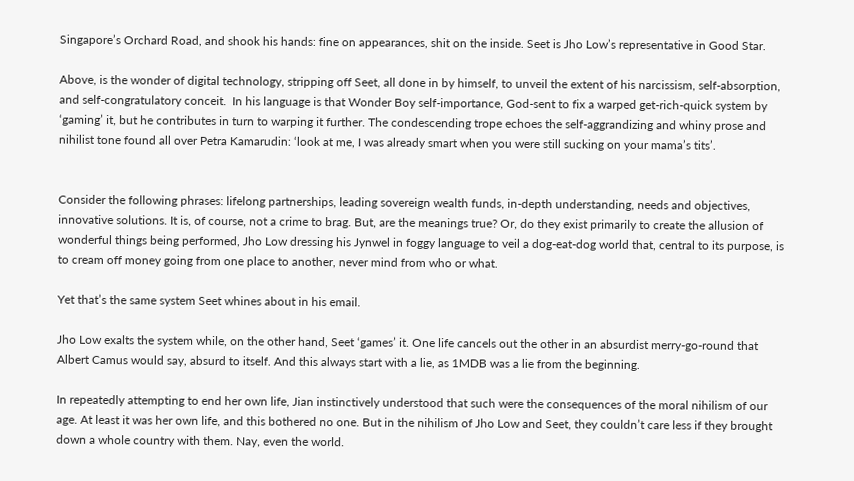Singapore’s Orchard Road, and shook his hands: fine on appearances, shit on the inside. Seet is Jho Low’s representative in Good Star.

Above, is the wonder of digital technology, stripping off Seet, all done in by himself, to unveil the extent of his narcissism, self-absorption, and self-congratulatory conceit.  In his language is that Wonder Boy self-importance, God-sent to fix a warped get-rich-quick system by ‘gaming’ it, but he contributes in turn to warping it further. The condescending trope echoes the self-aggrandizing and whiny prose and nihilist tone found all over Petra Kamarudin: ‘look at me, I was already smart when you were still sucking on your mama’s tits’.


Consider the following phrases: lifelong partnerships, leading sovereign wealth funds, in-depth understanding, needs and objectives, innovative solutions. It is, of course, not a crime to brag. But, are the meanings true? Or, do they exist primarily to create the allusion of wonderful things being performed, Jho Low dressing his Jynwel in foggy language to veil a dog-eat-dog world that, central to its purpose, is to cream off money going from one place to another, never mind from who or what.

Yet that’s the same system Seet whines about in his email.

Jho Low exalts the system while, on the other hand, Seet ‘games’ it. One life cancels out the other in an absurdist merry-go-round that Albert Camus would say, absurd to itself. And this always start with a lie, as 1MDB was a lie from the beginning.

In repeatedly attempting to end her own life, Jian instinctively understood that such were the consequences of the moral nihilism of our age. At least it was her own life, and this bothered no one. But in the nihilism of Jho Low and Seet, they couldn’t care less if they brought down a whole country with them. Nay, even the world.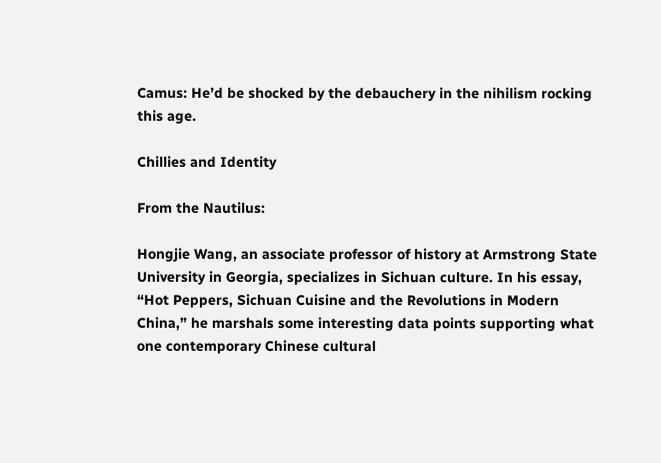Camus: He’d be shocked by the debauchery in the nihilism rocking this age.

Chillies and Identity

From the Nautilus:

Hongjie Wang, an associate professor of history at Armstrong State University in Georgia, specializes in Sichuan culture. In his essay, “Hot Peppers, Sichuan Cuisine and the Revolutions in Modern China,” he marshals some interesting data points supporting what one contemporary Chinese cultural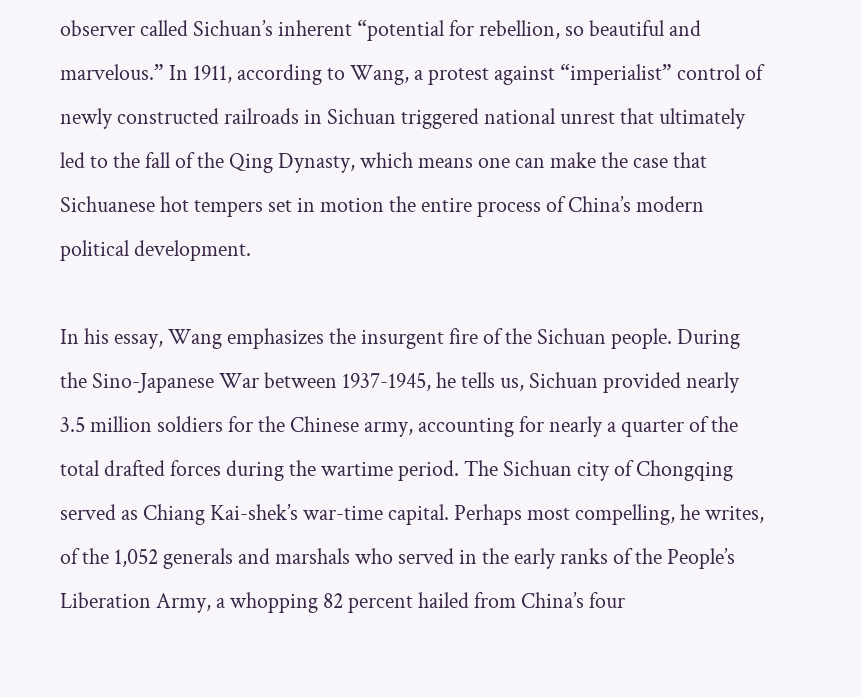observer called Sichuan’s inherent “potential for rebellion, so beautiful and marvelous.” In 1911, according to Wang, a protest against “imperialist” control of newly constructed railroads in Sichuan triggered national unrest that ultimately led to the fall of the Qing Dynasty, which means one can make the case that Sichuanese hot tempers set in motion the entire process of China’s modern political development.

In his essay, Wang emphasizes the insurgent fire of the Sichuan people. During the Sino-Japanese War between 1937-1945, he tells us, Sichuan provided nearly 3.5 million soldiers for the Chinese army, accounting for nearly a quarter of the total drafted forces during the wartime period. The Sichuan city of Chongqing served as Chiang Kai-shek’s war-time capital. Perhaps most compelling, he writes, of the 1,052 generals and marshals who served in the early ranks of the People’s Liberation Army, a whopping 82 percent hailed from China’s four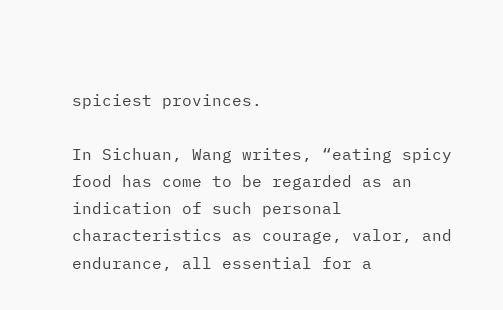spiciest provinces.

In Sichuan, Wang writes, “eating spicy food has come to be regarded as an indication of such personal characteristics as courage, valor, and endurance, all essential for a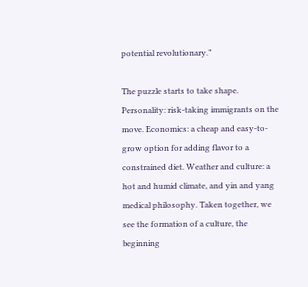potential revolutionary.”

The puzzle starts to take shape. Personality: risk-taking immigrants on the move. Economics: a cheap and easy-to-grow option for adding flavor to a constrained diet. Weather and culture: a hot and humid climate, and yin and yang medical philosophy. Taken together, we see the formation of a culture, the beginning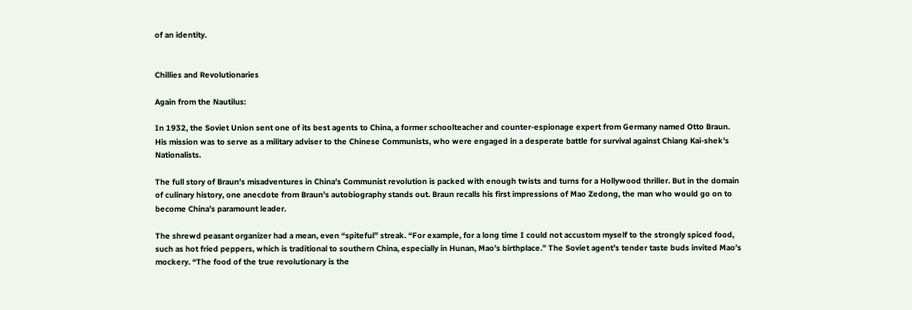of an identity.


Chillies and Revolutionaries

Again from the Nautilus:

In 1932, the Soviet Union sent one of its best agents to China, a former schoolteacher and counter-espionage expert from Germany named Otto Braun. His mission was to serve as a military adviser to the Chinese Communists, who were engaged in a desperate battle for survival against Chiang Kai-shek’s Nationalists.

The full story of Braun’s misadventures in China’s Communist revolution is packed with enough twists and turns for a Hollywood thriller. But in the domain of culinary history, one anecdote from Braun’s autobiography stands out. Braun recalls his first impressions of Mao Zedong, the man who would go on to become China’s paramount leader.

The shrewd peasant organizer had a mean, even “spiteful” streak. “For example, for a long time I could not accustom myself to the strongly spiced food, such as hot fried peppers, which is traditional to southern China, especially in Hunan, Mao’s birthplace.” The Soviet agent’s tender taste buds invited Mao’s mockery. “The food of the true revolutionary is the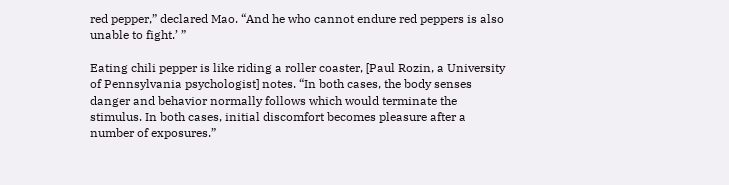red pepper,” declared Mao. “And he who cannot endure red peppers is also unable to fight.’ ”

Eating chili pepper is like riding a roller coaster, [Paul Rozin, a University of Pennsylvania psychologist] notes. “In both cases, the body senses danger and behavior normally follows which would terminate the stimulus. In both cases, initial discomfort becomes pleasure after a number of exposures.”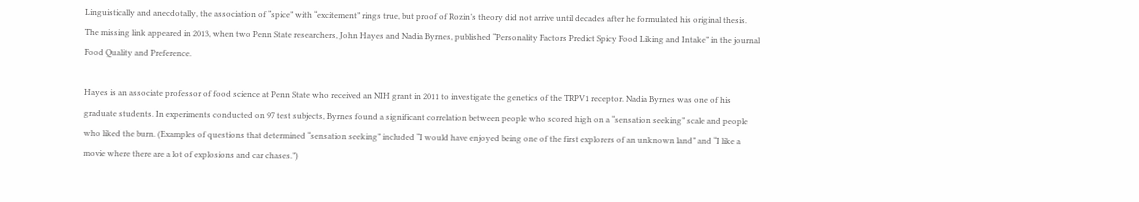Linguistically and anecdotally, the association of “spice” with “excitement” rings true, but proof of Rozin’s theory did not arrive until decades after he formulated his original thesis. The missing link appeared in 2013, when two Penn State researchers, John Hayes and Nadia Byrnes, published “Personality Factors Predict Spicy Food Liking and Intake” in the journal Food Quality and Preference.

Hayes is an associate professor of food science at Penn State who received an NIH grant in 2011 to investigate the genetics of the TRPV1 receptor. Nadia Byrnes was one of his graduate students. In experiments conducted on 97 test subjects, Byrnes found a significant correlation between people who scored high on a “sensation seeking” scale and people who liked the burn. (Examples of questions that determined “sensation seeking” included “I would have enjoyed being one of the first explorers of an unknown land” and “I like a movie where there are a lot of explosions and car chases.”)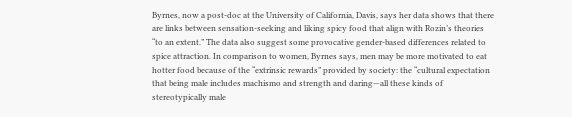Byrnes, now a post-doc at the University of California, Davis, says her data shows that there are links between sensation-seeking and liking spicy food that align with Rozin’s theories “to an extent.” The data also suggest some provocative gender-based differences related to spice attraction. In comparison to women, Byrnes says, men may be more motivated to eat hotter food because of the “extrinsic rewards” provided by society: the “cultural expectation that being male includes machismo and strength and daring—all these kinds of stereotypically male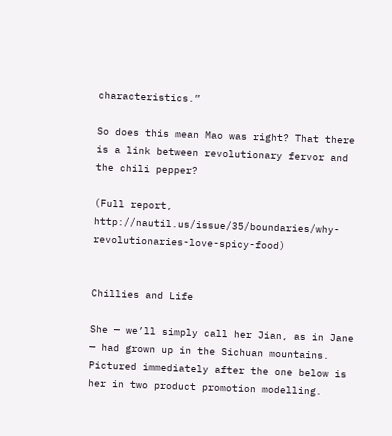characteristics.”

So does this mean Mao was right? That there is a link between revolutionary fervor and the chili pepper?

(Full report, http://nautil.us/issue/35/boundaries/why-revolutionaries-love-spicy-food)


Chillies and Life

She — we’ll simply call her Jian, as in Jane — had grown up in the Sichuan mountains. Pictured immediately after the one below is her in two product promotion modelling.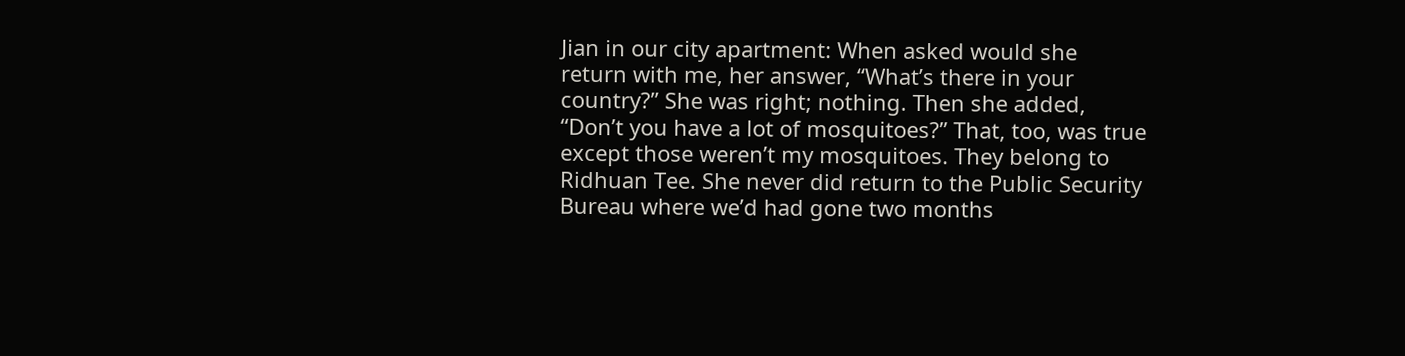Jian in our city apartment: When asked would she return with me, her answer, “What’s there in your country?” She was right; nothing. Then she added, “Don’t you have a lot of mosquitoes?” That, too, was true except those weren’t my mosquitoes. They belong to Ridhuan Tee. She never did return to the Public Security Bureau where we’d had gone two months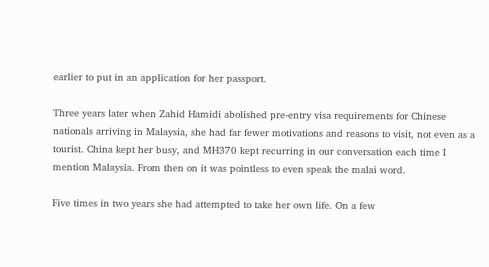earlier to put in an application for her passport.

Three years later when Zahid Hamidi abolished pre-entry visa requirements for Chinese nationals arriving in Malaysia, she had far fewer motivations and reasons to visit, not even as a tourist. China kept her busy, and MH370 kept recurring in our conversation each time I mention Malaysia. From then on it was pointless to even speak the malai word.

Five times in two years she had attempted to take her own life. On a few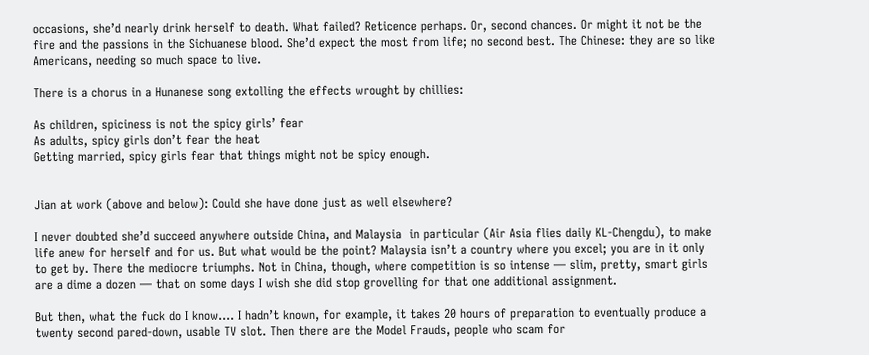occasions, she’d nearly drink herself to death. What failed? Reticence perhaps. Or, second chances. Or might it not be the fire and the passions in the Sichuanese blood. She’d expect the most from life; no second best. The Chinese: they are so like Americans, needing so much space to live.

There is a chorus in a Hunanese song extolling the effects wrought by chillies:

As children, spiciness is not the spicy girls’ fear
As adults, spicy girls don’t fear the heat
Getting married, spicy girls fear that things might not be spicy enough.


Jian at work (above and below): Could she have done just as well elsewhere?

I never doubted she’d succeed anywhere outside China, and Malaysia  in particular (Air Asia flies daily KL-Chengdu), to make life anew for herself and for us. But what would be the point? Malaysia isn’t a country where you excel; you are in it only to get by. There the mediocre triumphs. Not in China, though, where competition is so intense — slim, pretty, smart girls are a dime a dozen — that on some days I wish she did stop grovelling for that one additional assignment.

But then, what the fuck do I know…. I hadn’t known, for example, it takes 20 hours of preparation to eventually produce a twenty second pared-down, usable TV slot. Then there are the Model Frauds, people who scam for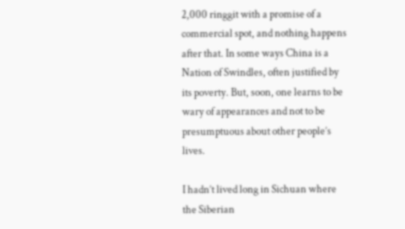2,000 ringgit with a promise of a commercial spot, and nothing happens after that. In some ways China is a Nation of Swindles, often justified by its poverty. But, soon, one learns to be wary of appearances and not to be presumptuous about other people’s lives.

I hadn’t lived long in Sichuan where the Siberian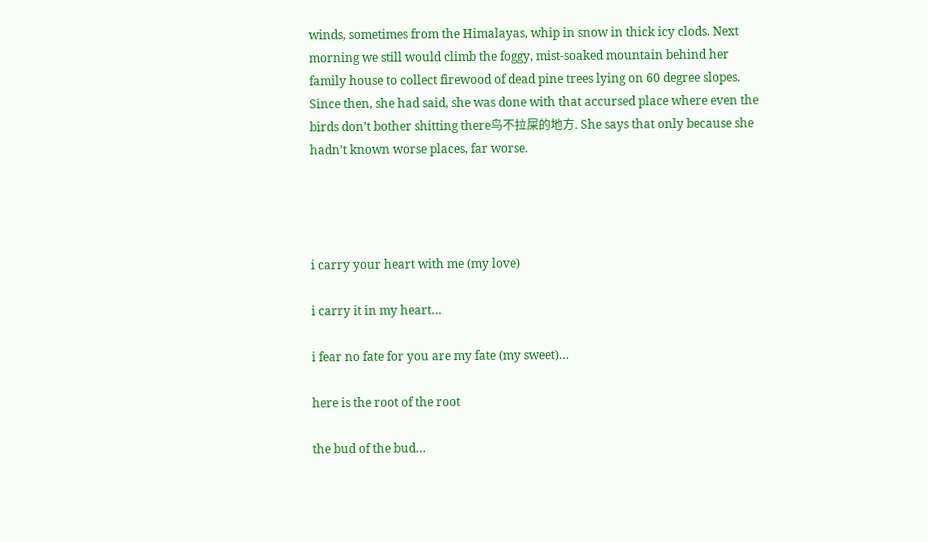winds, sometimes from the Himalayas, whip in snow in thick icy clods. Next morning we still would climb the foggy, mist-soaked mountain behind her family house to collect firewood of dead pine trees lying on 60 degree slopes. Since then, she had said, she was done with that accursed place where even the birds don’t bother shitting there鸟不拉屎的地方. She says that only because she hadn’t known worse places, far worse.




i carry your heart with me (my love)

i carry it in my heart…

i fear no fate for you are my fate (my sweet)…

here is the root of the root

the bud of the bud…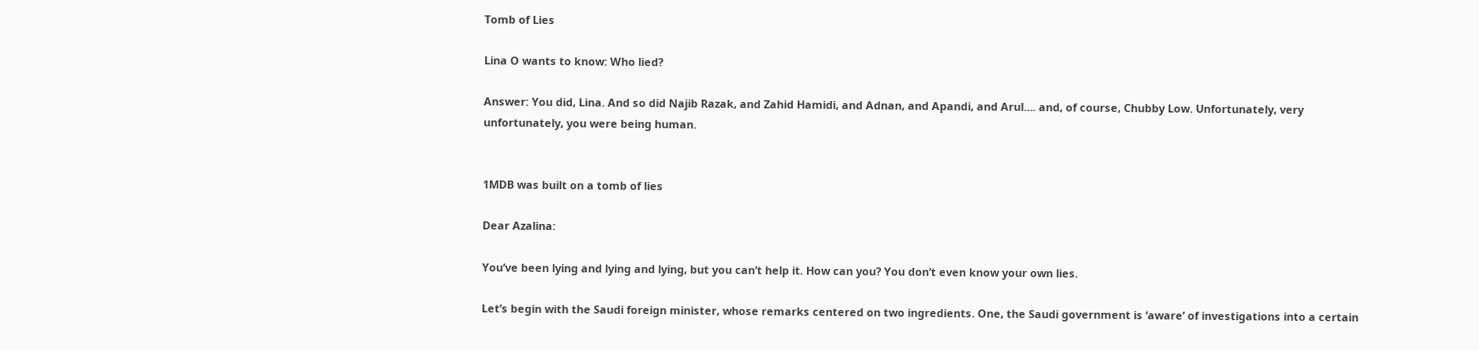Tomb of Lies

Lina O wants to know: Who lied?

Answer: You did, Lina. And so did Najib Razak, and Zahid Hamidi, and Adnan, and Apandi, and Arul…. and, of course, Chubby Low. Unfortunately, very unfortunately, you were being human.


1MDB was built on a tomb of lies

Dear Azalina:

You’ve been lying and lying and lying, but you can’t help it. How can you? You don’t even know your own lies.

Let’s begin with the Saudi foreign minister, whose remarks centered on two ingredients. One, the Saudi government is ‘aware’ of investigations into a certain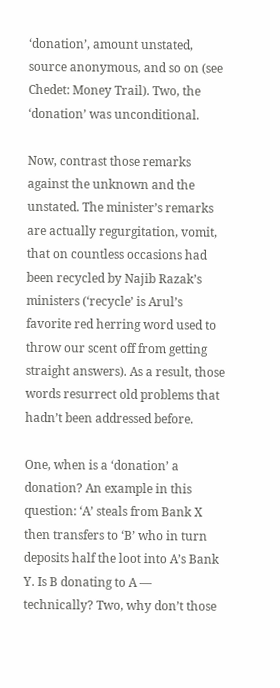‘donation’, amount unstated, source anonymous, and so on (see Chedet: Money Trail). Two, the ‘donation’ was unconditional.

Now, contrast those remarks against the unknown and the unstated. The minister’s remarks are actually regurgitation, vomit, that on countless occasions had been recycled by Najib Razak’s ministers (‘recycle’ is Arul’s favorite red herring word used to throw our scent off from getting straight answers). As a result, those words resurrect old problems that hadn’t been addressed before.

One, when is a ‘donation’ a donation? An example in this question: ‘A’ steals from Bank X then transfers to ‘B’ who in turn deposits half the loot into A’s Bank Y. Is B donating to A — technically? Two, why don’t those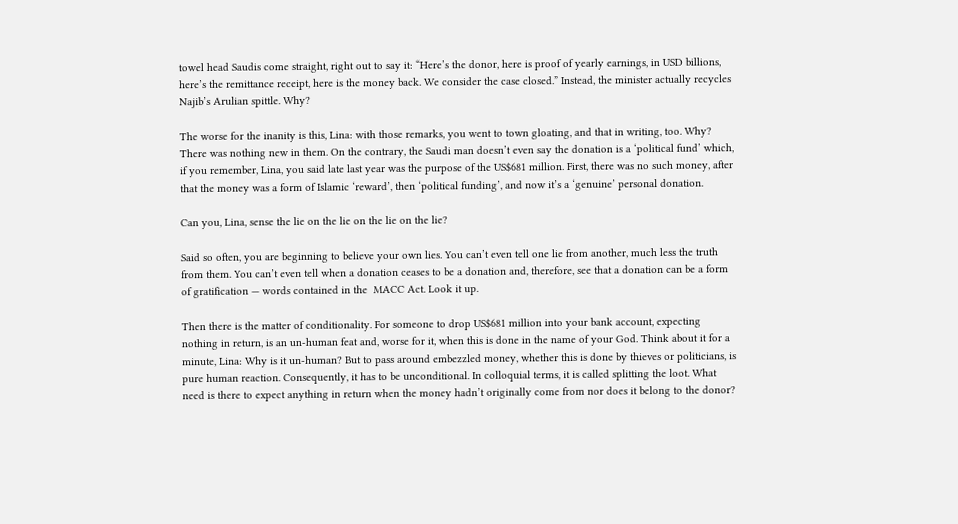towel head Saudis come straight, right out to say it: “Here’s the donor, here is proof of yearly earnings, in USD billions, here’s the remittance receipt, here is the money back. We consider the case closed.” Instead, the minister actually recycles Najib’s Arulian spittle. Why?

The worse for the inanity is this, Lina: with those remarks, you went to town gloating, and that in writing, too. Why? There was nothing new in them. On the contrary, the Saudi man doesn’t even say the donation is a ‘political fund’ which, if you remember, Lina, you said late last year was the purpose of the US$681 million. First, there was no such money, after that the money was a form of Islamic ‘reward’, then ‘political funding’, and now it’s a ‘genuine’ personal donation.

Can you, Lina, sense the lie on the lie on the lie on the lie?

Said so often, you are beginning to believe your own lies. You can’t even tell one lie from another, much less the truth from them. You can’t even tell when a donation ceases to be a donation and, therefore, see that a donation can be a form of gratification — words contained in the  MACC Act. Look it up.

Then there is the matter of conditionality. For someone to drop US$681 million into your bank account, expecting nothing in return, is an un-human feat and, worse for it, when this is done in the name of your God. Think about it for a minute, Lina: Why is it un-human? But to pass around embezzled money, whether this is done by thieves or politicians, is pure human reaction. Consequently, it has to be unconditional. In colloquial terms, it is called splitting the loot. What need is there to expect anything in return when the money hadn’t originally come from nor does it belong to the donor?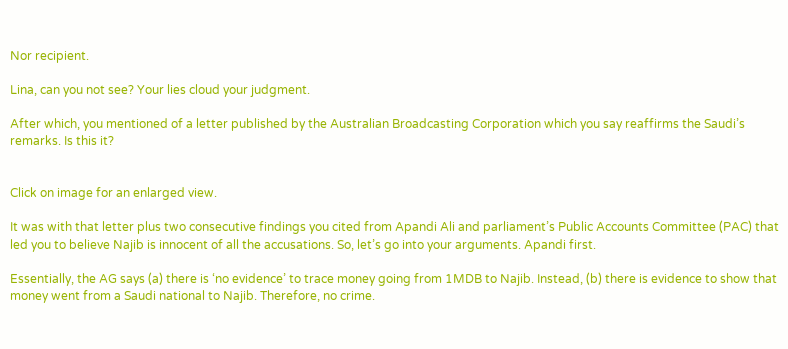Nor recipient.

Lina, can you not see? Your lies cloud your judgment.

After which, you mentioned of a letter published by the Australian Broadcasting Corporation which you say reaffirms the Saudi’s remarks. Is this it?


Click on image for an enlarged view.

It was with that letter plus two consecutive findings you cited from Apandi Ali and parliament’s Public Accounts Committee (PAC) that led you to believe Najib is innocent of all the accusations. So, let’s go into your arguments. Apandi first.

Essentially, the AG says (a) there is ‘no evidence’ to trace money going from 1MDB to Najib. Instead, (b) there is evidence to show that money went from a Saudi national to Najib. Therefore, no crime.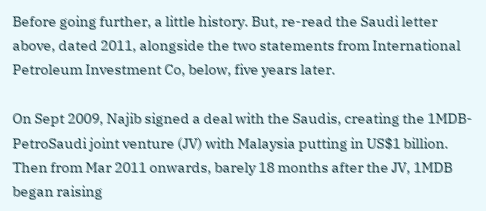Before going further, a little history. But, re-read the Saudi letter above, dated 2011, alongside the two statements from International Petroleum Investment Co, below, five years later.

On Sept 2009, Najib signed a deal with the Saudis, creating the 1MDB-PetroSaudi joint venture (JV) with Malaysia putting in US$1 billion. Then from Mar 2011 onwards, barely 18 months after the JV, 1MDB began raising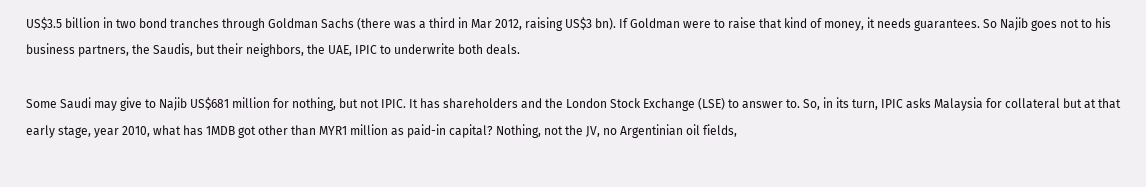US$3.5 billion in two bond tranches through Goldman Sachs (there was a third in Mar 2012, raising US$3 bn). If Goldman were to raise that kind of money, it needs guarantees. So Najib goes not to his business partners, the Saudis, but their neighbors, the UAE, IPIC to underwrite both deals.

Some Saudi may give to Najib US$681 million for nothing, but not IPIC. It has shareholders and the London Stock Exchange (LSE) to answer to. So, in its turn, IPIC asks Malaysia for collateral but at that early stage, year 2010, what has 1MDB got other than MYR1 million as paid-in capital? Nothing, not the JV, no Argentinian oil fields,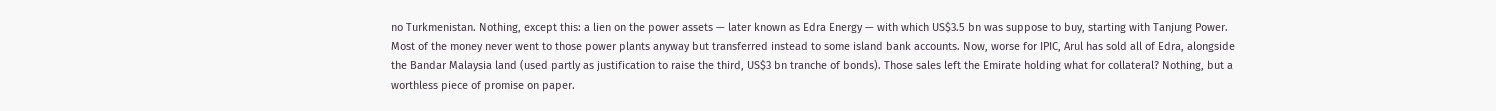no Turkmenistan. Nothing, except this: a lien on the power assets — later known as Edra Energy — with which US$3.5 bn was suppose to buy, starting with Tanjung Power. Most of the money never went to those power plants anyway but transferred instead to some island bank accounts. Now, worse for IPIC, Arul has sold all of Edra, alongside the Bandar Malaysia land (used partly as justification to raise the third, US$3 bn tranche of bonds). Those sales left the Emirate holding what for collateral? Nothing, but a worthless piece of promise on paper.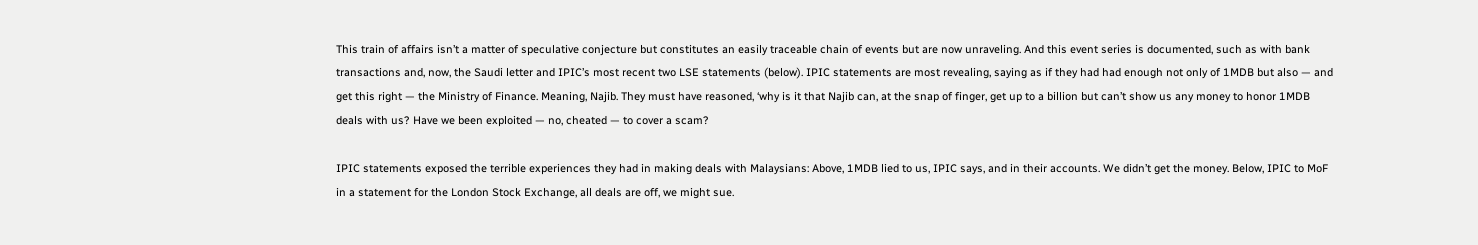This train of affairs isn’t a matter of speculative conjecture but constitutes an easily traceable chain of events but are now unraveling. And this event series is documented, such as with bank transactions and, now, the Saudi letter and IPIC’s most recent two LSE statements (below). IPIC statements are most revealing, saying as if they had had enough not only of 1MDB but also — and get this right — the Ministry of Finance. Meaning, Najib. They must have reasoned, ‘why is it that Najib can, at the snap of finger, get up to a billion but can’t show us any money to honor 1MDB deals with us? Have we been exploited — no, cheated — to cover a scam?

IPIC statements exposed the terrible experiences they had in making deals with Malaysians: Above, 1MDB lied to us, IPIC says, and in their accounts. We didn’t get the money. Below, IPIC to MoF in a statement for the London Stock Exchange, all deals are off, we might sue.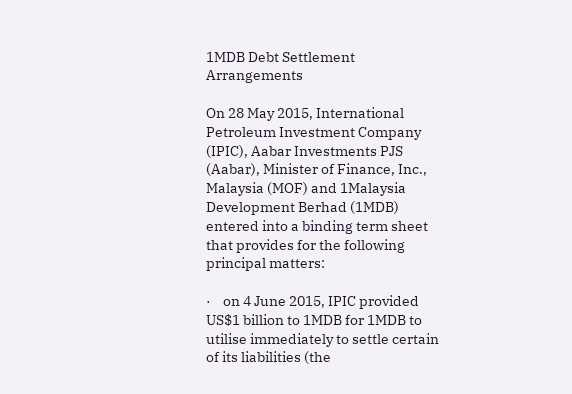1MDB Debt Settlement Arrangements

On 28 May 2015, International Petroleum Investment Company (IPIC), Aabar Investments PJS (Aabar), Minister of Finance, Inc., Malaysia (MOF) and 1Malaysia Development Berhad (1MDB) entered into a binding term sheet that provides for the following principal matters:

·    on 4 June 2015, IPIC provided US$1 billion to 1MDB for 1MDB to utilise immediately to settle certain of its liabilities (the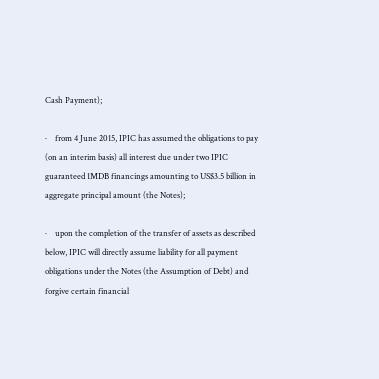Cash Payment);

·    from 4 June 2015, IPIC has assumed the obligations to pay (on an interim basis) all interest due under two IPIC guaranteed 1MDB financings amounting to US$3.5 billion in aggregate principal amount (the Notes);

·    upon the completion of the transfer of assets as described below, IPIC will directly assume liability for all payment obligations under the Notes (the Assumption of Debt) and forgive certain financial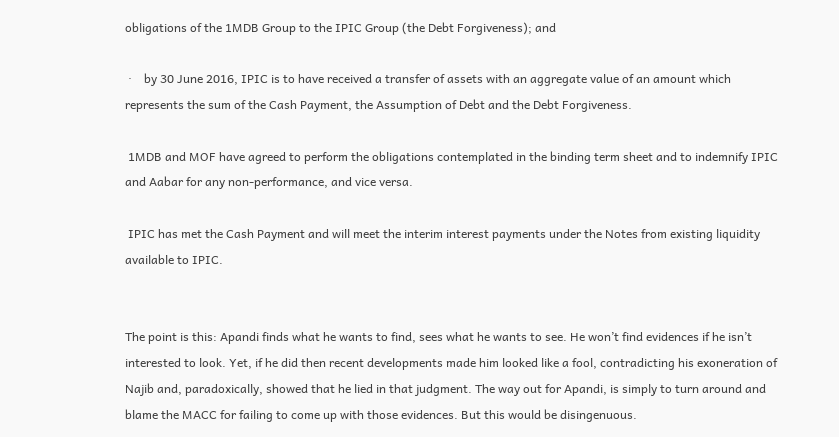obligations of the 1MDB Group to the IPIC Group (the Debt Forgiveness); and

 ·    by 30 June 2016, IPIC is to have received a transfer of assets with an aggregate value of an amount which represents the sum of the Cash Payment, the Assumption of Debt and the Debt Forgiveness.

 1MDB and MOF have agreed to perform the obligations contemplated in the binding term sheet and to indemnify IPIC and Aabar for any non-performance, and vice versa.

 IPIC has met the Cash Payment and will meet the interim interest payments under the Notes from existing liquidity available to IPIC.


The point is this: Apandi finds what he wants to find, sees what he wants to see. He won’t find evidences if he isn’t interested to look. Yet, if he did then recent developments made him looked like a fool, contradicting his exoneration of Najib and, paradoxically, showed that he lied in that judgment. The way out for Apandi, is simply to turn around and blame the MACC for failing to come up with those evidences. But this would be disingenuous.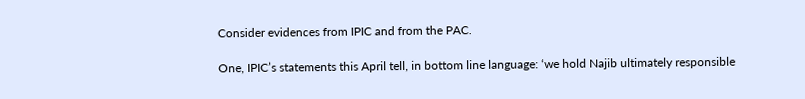Consider evidences from IPIC and from the PAC.

One, IPIC’s statements this April tell, in bottom line language: ‘we hold Najib ultimately responsible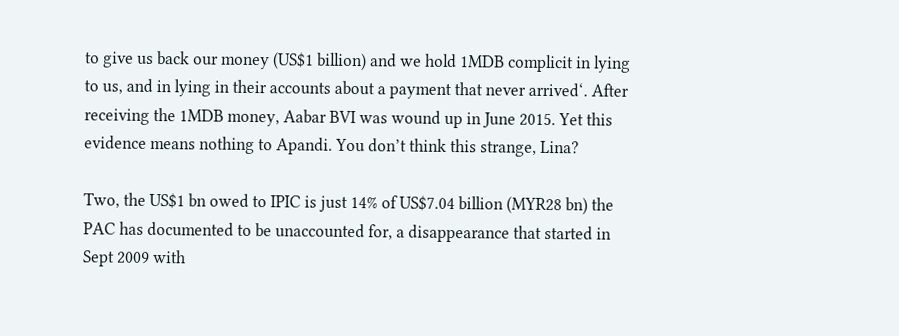to give us back our money (US$1 billion) and we hold 1MDB complicit in lying to us, and in lying in their accounts about a payment that never arrived‘. After receiving the 1MDB money, Aabar BVI was wound up in June 2015. Yet this evidence means nothing to Apandi. You don’t think this strange, Lina?

Two, the US$1 bn owed to IPIC is just 14% of US$7.04 billion (MYR28 bn) the PAC has documented to be unaccounted for, a disappearance that started in Sept 2009 with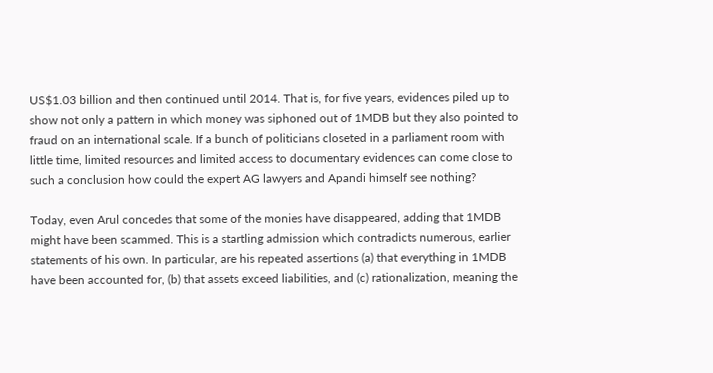US$1.03 billion and then continued until 2014. That is, for five years, evidences piled up to show not only a pattern in which money was siphoned out of 1MDB but they also pointed to fraud on an international scale. If a bunch of politicians closeted in a parliament room with little time, limited resources and limited access to documentary evidences can come close to such a conclusion how could the expert AG lawyers and Apandi himself see nothing?

Today, even Arul concedes that some of the monies have disappeared, adding that 1MDB might have been scammed. This is a startling admission which contradicts numerous, earlier statements of his own. In particular, are his repeated assertions (a) that everything in 1MDB have been accounted for, (b) that assets exceed liabilities, and (c) rationalization, meaning the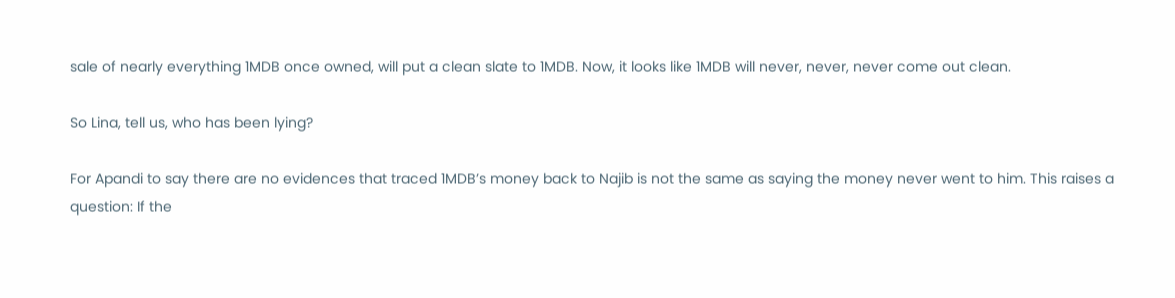sale of nearly everything 1MDB once owned, will put a clean slate to 1MDB. Now, it looks like 1MDB will never, never, never come out clean.

So Lina, tell us, who has been lying?

For Apandi to say there are no evidences that traced 1MDB’s money back to Najib is not the same as saying the money never went to him. This raises a question: If the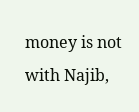money is not with Najib,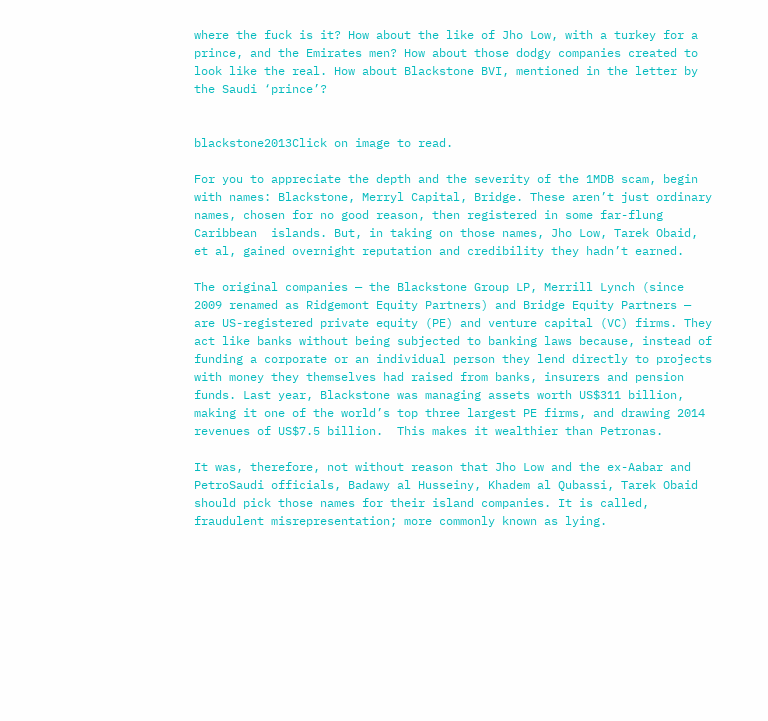where the fuck is it? How about the like of Jho Low, with a turkey for a prince, and the Emirates men? How about those dodgy companies created to look like the real. How about Blackstone BVI, mentioned in the letter by the Saudi ‘prince’?


blackstone2013Click on image to read.

For you to appreciate the depth and the severity of the 1MDB scam, begin with names: Blackstone, Merryl Capital, Bridge. These aren’t just ordinary names, chosen for no good reason, then registered in some far-flung Caribbean  islands. But, in taking on those names, Jho Low, Tarek Obaid, et al, gained overnight reputation and credibility they hadn’t earned.

The original companies — the Blackstone Group LP, Merrill Lynch (since 2009 renamed as Ridgemont Equity Partners) and Bridge Equity Partners — are US-registered private equity (PE) and venture capital (VC) firms. They act like banks without being subjected to banking laws because, instead of funding a corporate or an individual person they lend directly to projects with money they themselves had raised from banks, insurers and pension funds. Last year, Blackstone was managing assets worth US$311 billion, making it one of the world’s top three largest PE firms, and drawing 2014 revenues of US$7.5 billion.  This makes it wealthier than Petronas.

It was, therefore, not without reason that Jho Low and the ex-Aabar and PetroSaudi officials, Badawy al Husseiny, Khadem al Qubassi, Tarek Obaid should pick those names for their island companies. It is called, fraudulent misrepresentation; more commonly known as lying.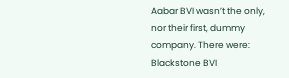Aabar BVI wasn’t the only, nor their first, dummy company. There were: Blackstone BVI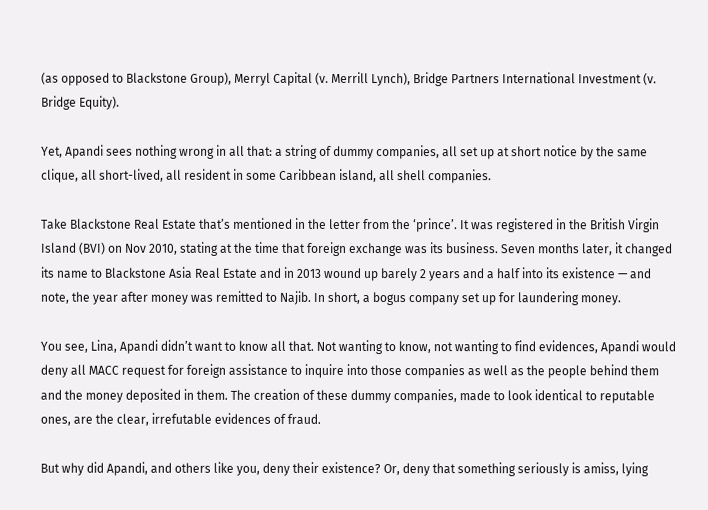(as opposed to Blackstone Group), Merryl Capital (v. Merrill Lynch), Bridge Partners International Investment (v. Bridge Equity).

Yet, Apandi sees nothing wrong in all that: a string of dummy companies, all set up at short notice by the same clique, all short-lived, all resident in some Caribbean island, all shell companies.

Take Blackstone Real Estate that’s mentioned in the letter from the ‘prince’. It was registered in the British Virgin Island (BVI) on Nov 2010, stating at the time that foreign exchange was its business. Seven months later, it changed its name to Blackstone Asia Real Estate and in 2013 wound up barely 2 years and a half into its existence — and note, the year after money was remitted to Najib. In short, a bogus company set up for laundering money.

You see, Lina, Apandi didn’t want to know all that. Not wanting to know, not wanting to find evidences, Apandi would deny all MACC request for foreign assistance to inquire into those companies as well as the people behind them and the money deposited in them. The creation of these dummy companies, made to look identical to reputable ones, are the clear, irrefutable evidences of fraud.

But why did Apandi, and others like you, deny their existence? Or, deny that something seriously is amiss, lying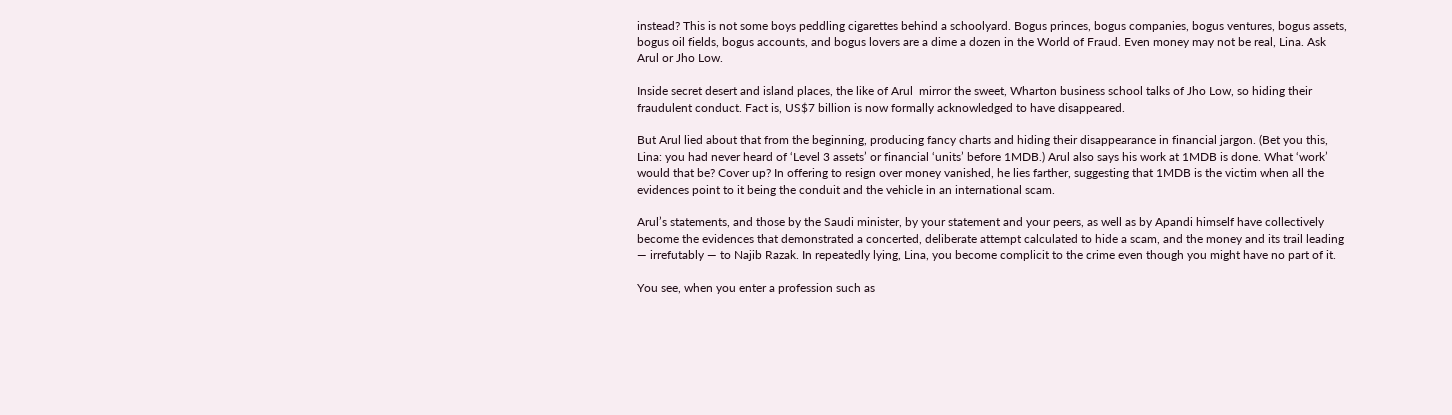instead? This is not some boys peddling cigarettes behind a schoolyard. Bogus princes, bogus companies, bogus ventures, bogus assets, bogus oil fields, bogus accounts, and bogus lovers are a dime a dozen in the World of Fraud. Even money may not be real, Lina. Ask Arul or Jho Low.

Inside secret desert and island places, the like of Arul  mirror the sweet, Wharton business school talks of Jho Low, so hiding their fraudulent conduct. Fact is, US$7 billion is now formally acknowledged to have disappeared.

But Arul lied about that from the beginning, producing fancy charts and hiding their disappearance in financial jargon. (Bet you this, Lina: you had never heard of ‘Level 3 assets’ or financial ‘units’ before 1MDB.) Arul also says his work at 1MDB is done. What ‘work’ would that be? Cover up? In offering to resign over money vanished, he lies farther, suggesting that 1MDB is the victim when all the evidences point to it being the conduit and the vehicle in an international scam.

Arul’s statements, and those by the Saudi minister, by your statement and your peers, as well as by Apandi himself have collectively become the evidences that demonstrated a concerted, deliberate attempt calculated to hide a scam, and the money and its trail leading — irrefutably — to Najib Razak. In repeatedly lying, Lina, you become complicit to the crime even though you might have no part of it.

You see, when you enter a profession such as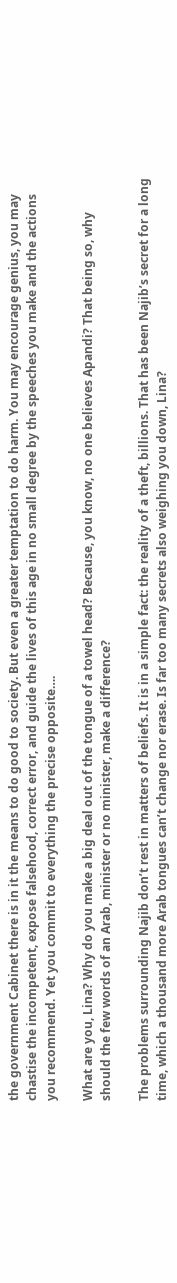the government Cabinet there is in it the means to do good to society. But even a greater temptation to do harm. You may encourage genius, you may chastise the incompetent, expose falsehood, correct error, and guide the lives of this age in no small degree by the speeches you make and the actions you recommend. Yet you commit to everything the precise opposite….

What are you, Lina? Why do you make a big deal out of the tongue of a towel head? Because, you know, no one believes Apandi? That being so, why should the few words of an Arab, minister or no minister, make a difference?

The problems surrounding Najib don’t rest in matters of beliefs. It is in a simple fact: the reality of a theft, billions. That has been Najib’s secret for a long time, which a thousand more Arab tongues can’t change nor erase. Is far too many secrets also weighing you down, Lina?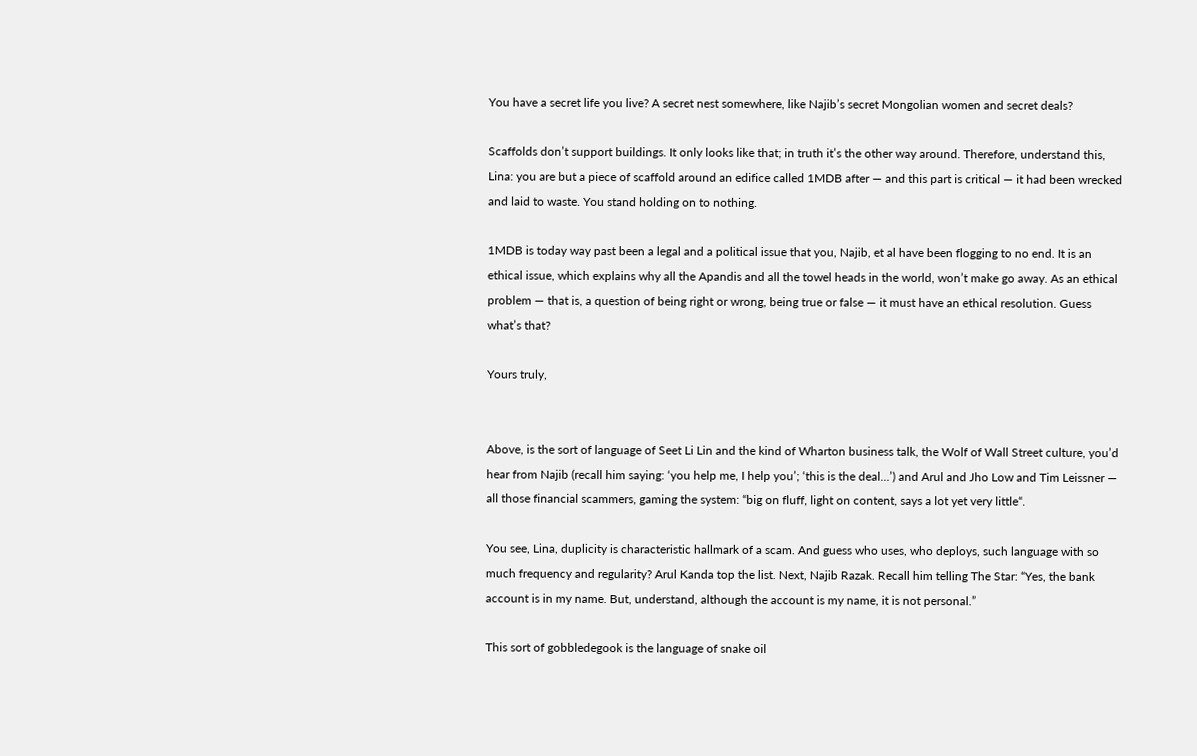You have a secret life you live? A secret nest somewhere, like Najib’s secret Mongolian women and secret deals?

Scaffolds don’t support buildings. It only looks like that; in truth it’s the other way around. Therefore, understand this, Lina: you are but a piece of scaffold around an edifice called 1MDB after — and this part is critical — it had been wrecked and laid to waste. You stand holding on to nothing.

1MDB is today way past been a legal and a political issue that you, Najib, et al have been flogging to no end. It is an ethical issue, which explains why all the Apandis and all the towel heads in the world, won’t make go away. As an ethical problem — that is, a question of being right or wrong, being true or false — it must have an ethical resolution. Guess what’s that?

Yours truly,


Above, is the sort of language of Seet Li Lin and the kind of Wharton business talk, the Wolf of Wall Street culture, you’d hear from Najib (recall him saying: ‘you help me, I help you’; ‘this is the deal…’) and Arul and Jho Low and Tim Leissner — all those financial scammers, gaming the system: “big on fluff, light on content, says a lot yet very little“.

You see, Lina, duplicity is characteristic hallmark of a scam. And guess who uses, who deploys, such language with so much frequency and regularity? Arul Kanda top the list. Next, Najib Razak. Recall him telling The Star: “Yes, the bank account is in my name. But, understand, although the account is my name, it is not personal.”

This sort of gobbledegook is the language of snake oil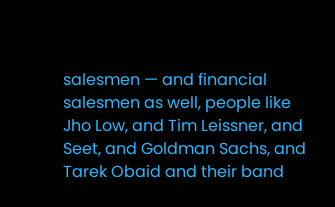salesmen — and financial salesmen as well, people like Jho Low, and Tim Leissner, and Seet, and Goldman Sachs, and Tarek Obaid and their band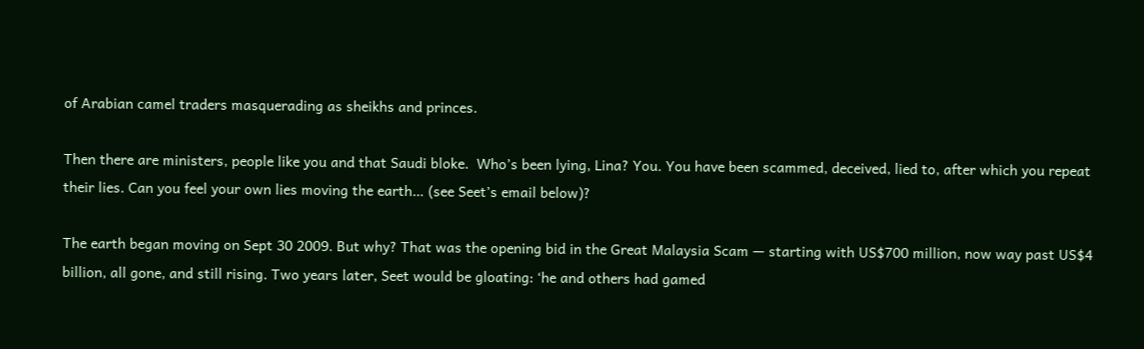of Arabian camel traders masquerading as sheikhs and princes.

Then there are ministers, people like you and that Saudi bloke.  Who’s been lying, Lina? You. You have been scammed, deceived, lied to, after which you repeat their lies. Can you feel your own lies moving the earth… (see Seet’s email below)?

The earth began moving on Sept 30 2009. But why? That was the opening bid in the Great Malaysia Scam — starting with US$700 million, now way past US$4 billion, all gone, and still rising. Two years later, Seet would be gloating: ‘he and others had gamed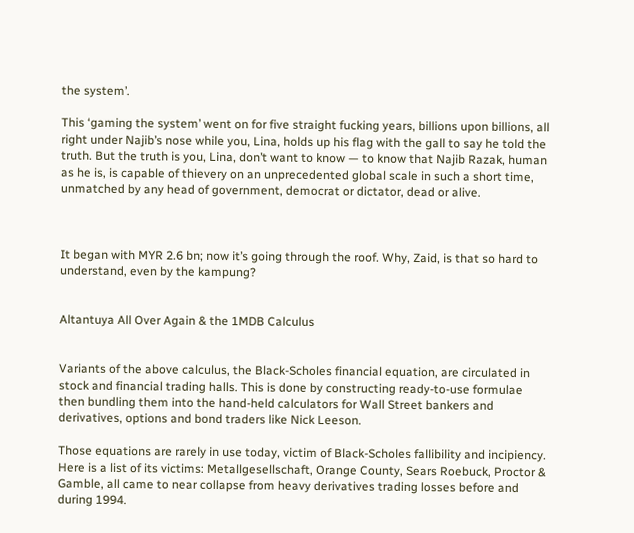the system’.

This ‘gaming the system’ went on for five straight fucking years, billions upon billions, all right under Najib’s nose while you, Lina, holds up his flag with the gall to say he told the truth. But the truth is you, Lina, don’t want to know — to know that Najib Razak, human as he is, is capable of thievery on an unprecedented global scale in such a short time, unmatched by any head of government, democrat or dictator, dead or alive.



It began with MYR 2.6 bn; now it’s going through the roof. Why, Zaid, is that so hard to understand, even by the kampung?


Altantuya All Over Again & the 1MDB Calculus


Variants of the above calculus, the Black-Scholes financial equation, are circulated in stock and financial trading halls. This is done by constructing ready-to-use formulae then bundling them into the hand-held calculators for Wall Street bankers and derivatives, options and bond traders like Nick Leeson.

Those equations are rarely in use today, victim of Black-Scholes fallibility and incipiency. Here is a list of its victims: Metallgesellschaft, Orange County, Sears Roebuck, Proctor & Gamble, all came to near collapse from heavy derivatives trading losses before and during 1994.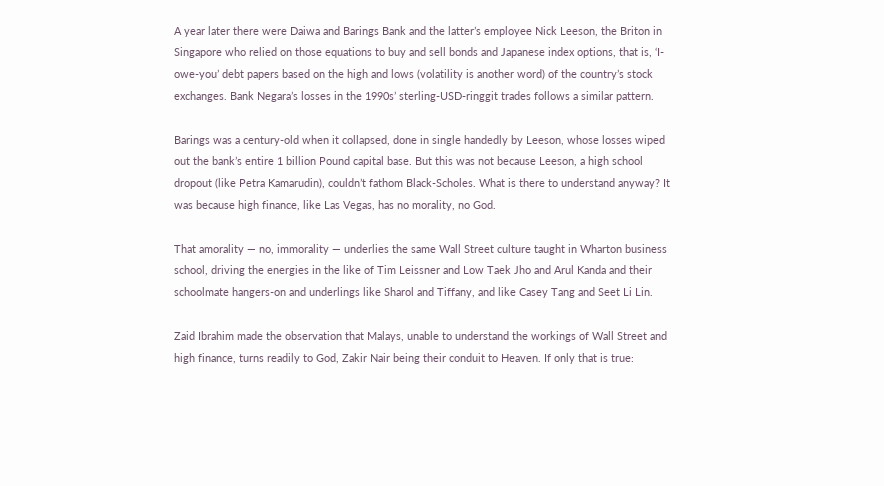A year later there were Daiwa and Barings Bank and the latter’s employee Nick Leeson, the Briton in Singapore who relied on those equations to buy and sell bonds and Japanese index options, that is, ‘I-owe-you’ debt papers based on the high and lows (volatility is another word) of the country’s stock exchanges. Bank Negara’s losses in the 1990s’ sterling-USD-ringgit trades follows a similar pattern.

Barings was a century-old when it collapsed, done in single handedly by Leeson, whose losses wiped out the bank’s entire 1 billion Pound capital base. But this was not because Leeson, a high school dropout (like Petra Kamarudin), couldn’t fathom Black-Scholes. What is there to understand anyway? It was because high finance, like Las Vegas, has no morality, no God.

That amorality — no, immorality — underlies the same Wall Street culture taught in Wharton business school, driving the energies in the like of Tim Leissner and Low Taek Jho and Arul Kanda and their schoolmate hangers-on and underlings like Sharol and Tiffany, and like Casey Tang and Seet Li Lin.

Zaid Ibrahim made the observation that Malays, unable to understand the workings of Wall Street and high finance, turns readily to God, Zakir Nair being their conduit to Heaven. If only that is true: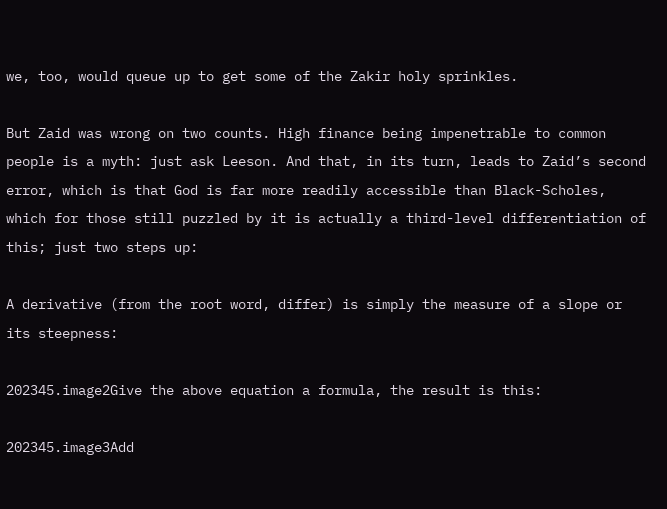we, too, would queue up to get some of the Zakir holy sprinkles.

But Zaid was wrong on two counts. High finance being impenetrable to common people is a myth: just ask Leeson. And that, in its turn, leads to Zaid’s second error, which is that God is far more readily accessible than Black-Scholes, which for those still puzzled by it is actually a third-level differentiation of this; just two steps up:

A derivative (from the root word, differ) is simply the measure of a slope or its steepness:

202345.image2Give the above equation a formula, the result is this:

202345.image3Add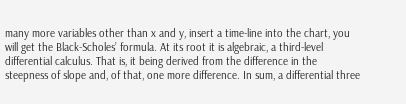many more variables other than x and y, insert a time-line into the chart, you will get the Black-Scholes’ formula. At its root it is algebraic, a third-level differential calculus. That is, it being derived from the difference in the steepness of slope and, of that, one more difference. In sum, a differential three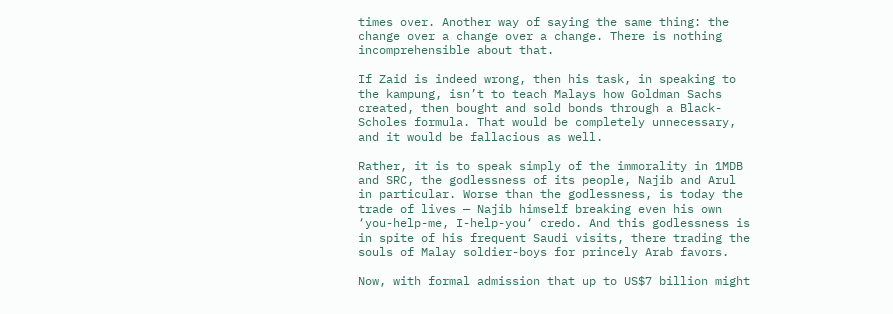times over. Another way of saying the same thing: the change over a change over a change. There is nothing incomprehensible about that.

If Zaid is indeed wrong, then his task, in speaking to the kampung, isn’t to teach Malays how Goldman Sachs created, then bought and sold bonds through a Black-Scholes formula. That would be completely unnecessary, and it would be fallacious as well.

Rather, it is to speak simply of the immorality in 1MDB and SRC, the godlessness of its people, Najib and Arul in particular. Worse than the godlessness, is today the trade of lives — Najib himself breaking even his own ‘you-help-me, I-help-you‘ credo. And this godlessness is in spite of his frequent Saudi visits, there trading the souls of Malay soldier-boys for princely Arab favors.

Now, with formal admission that up to US$7 billion might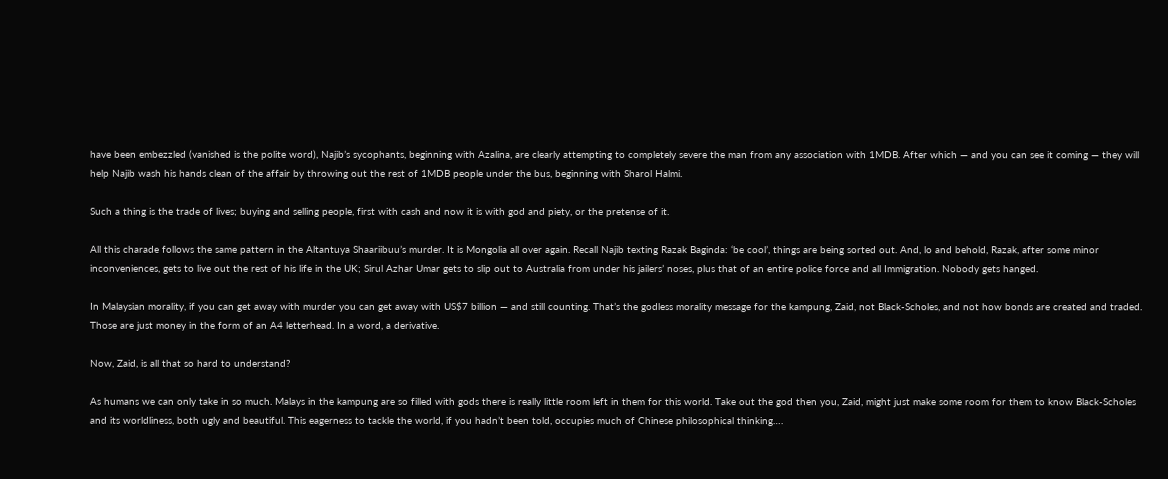have been embezzled (vanished is the polite word), Najib’s sycophants, beginning with Azalina, are clearly attempting to completely severe the man from any association with 1MDB. After which — and you can see it coming — they will help Najib wash his hands clean of the affair by throwing out the rest of 1MDB people under the bus, beginning with Sharol Halmi.

Such a thing is the trade of lives; buying and selling people, first with cash and now it is with god and piety, or the pretense of it.

All this charade follows the same pattern in the Altantuya Shaariibuu’s murder. It is Mongolia all over again. Recall Najib texting Razak Baginda: ‘be cool’, things are being sorted out. And, lo and behold, Razak, after some minor inconveniences, gets to live out the rest of his life in the UK; Sirul Azhar Umar gets to slip out to Australia from under his jailers’ noses, plus that of an entire police force and all Immigration. Nobody gets hanged.

In Malaysian morality, if you can get away with murder you can get away with US$7 billion — and still counting. That’s the godless morality message for the kampung, Zaid, not Black-Scholes, and not how bonds are created and traded. Those are just money in the form of an A4 letterhead. In a word, a derivative.

Now, Zaid, is all that so hard to understand?

As humans we can only take in so much. Malays in the kampung are so filled with gods there is really little room left in them for this world. Take out the god then you, Zaid, might just make some room for them to know Black-Scholes and its worldliness, both ugly and beautiful. This eagerness to tackle the world, if you hadn’t been told, occupies much of Chinese philosophical thinking….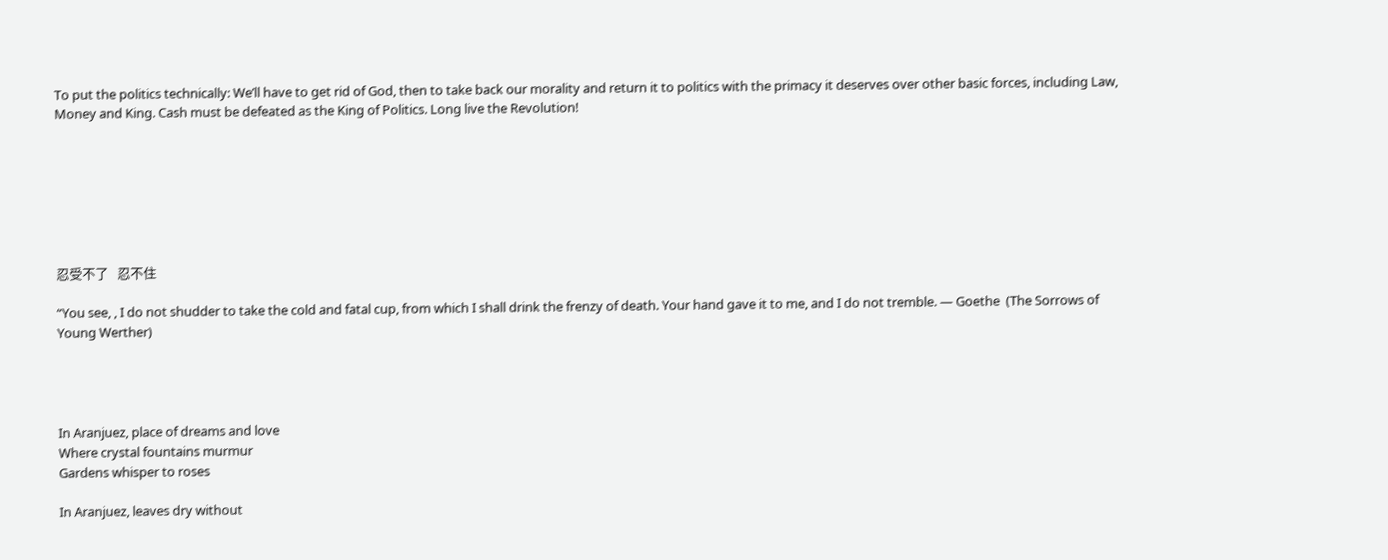To put the politics technically: We’ll have to get rid of God, then to take back our morality and return it to politics with the primacy it deserves over other basic forces, including Law, Money and King. Cash must be defeated as the King of Politics. Long live the Revolution!







忍受不了   忍不住

“You see, , I do not shudder to take the cold and fatal cup, from which I shall drink the frenzy of death. Your hand gave it to me, and I do not tremble. — Goethe  (The Sorrows of Young Werther)




In Aranjuez, place of dreams and love
Where crystal fountains murmur
Gardens whisper to roses

In Aranjuez, leaves dry without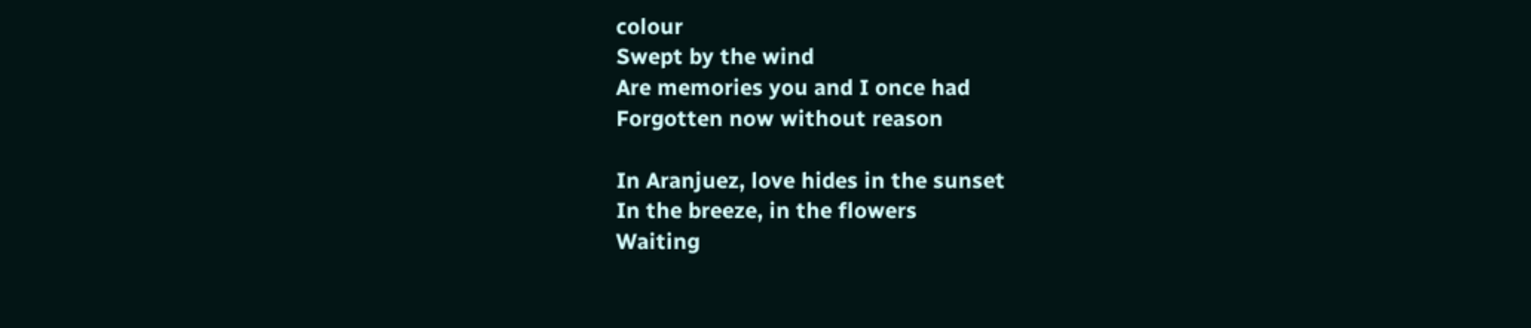colour
Swept by the wind
Are memories you and I once had
Forgotten now without reason

In Aranjuez, love hides in the sunset
In the breeze, in the flowers
Waiting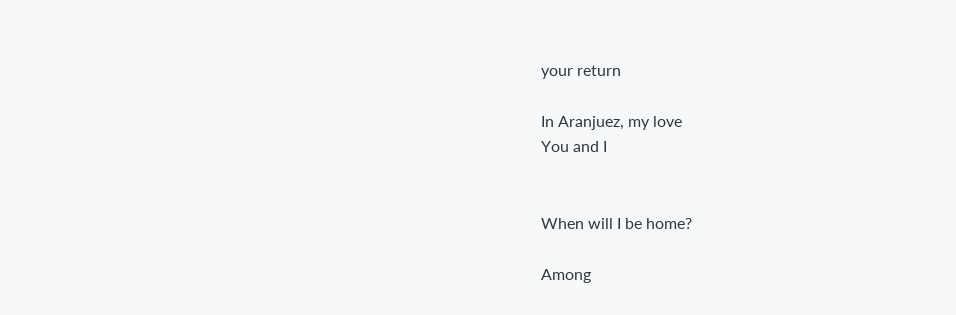your return

In Aranjuez, my love
You and I


When will I be home?

Among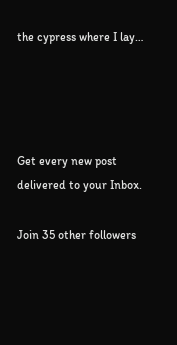the cypress where I lay…




Get every new post delivered to your Inbox.

Join 35 other followers